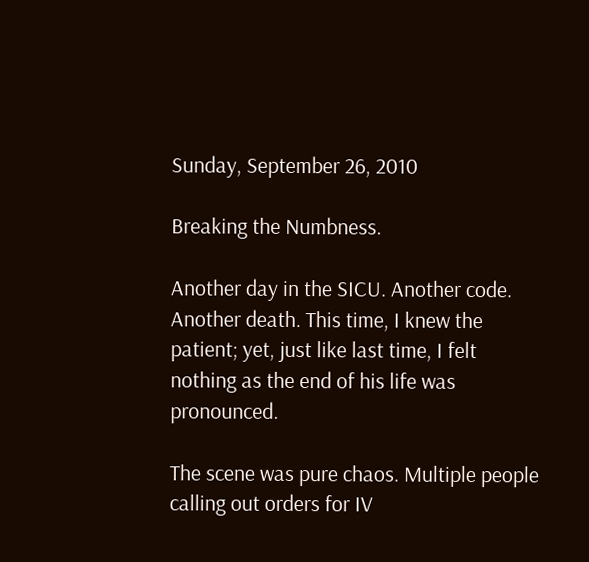Sunday, September 26, 2010

Breaking the Numbness.

Another day in the SICU. Another code. Another death. This time, I knew the patient; yet, just like last time, I felt nothing as the end of his life was pronounced.

The scene was pure chaos. Multiple people calling out orders for IV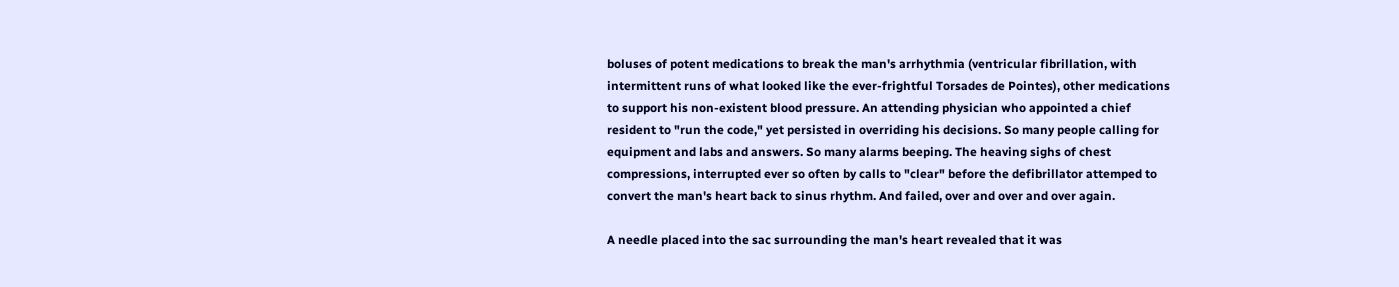boluses of potent medications to break the man's arrhythmia (ventricular fibrillation, with intermittent runs of what looked like the ever-frightful Torsades de Pointes), other medications to support his non-existent blood pressure. An attending physician who appointed a chief resident to "run the code," yet persisted in overriding his decisions. So many people calling for equipment and labs and answers. So many alarms beeping. The heaving sighs of chest compressions, interrupted ever so often by calls to "clear" before the defibrillator attemped to convert the man's heart back to sinus rhythm. And failed, over and over and over again.

A needle placed into the sac surrounding the man's heart revealed that it was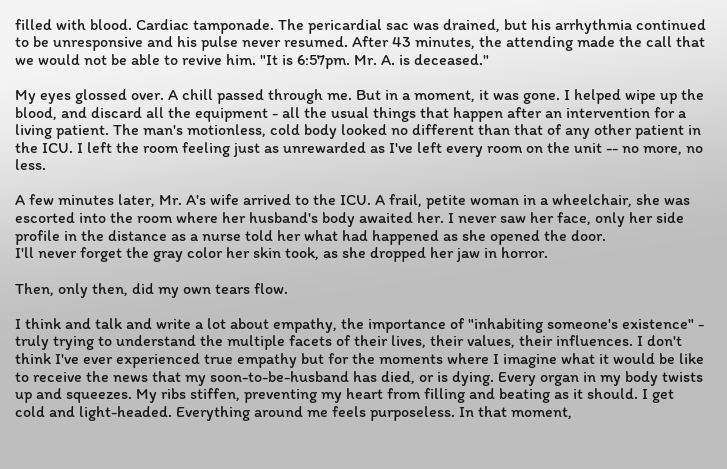filled with blood. Cardiac tamponade. The pericardial sac was drained, but his arrhythmia continued to be unresponsive and his pulse never resumed. After 43 minutes, the attending made the call that we would not be able to revive him. "It is 6:57pm. Mr. A. is deceased."

My eyes glossed over. A chill passed through me. But in a moment, it was gone. I helped wipe up the blood, and discard all the equipment - all the usual things that happen after an intervention for a living patient. The man's motionless, cold body looked no different than that of any other patient in the ICU. I left the room feeling just as unrewarded as I've left every room on the unit -- no more, no less.

A few minutes later, Mr. A's wife arrived to the ICU. A frail, petite woman in a wheelchair, she was escorted into the room where her husband's body awaited her. I never saw her face, only her side profile in the distance as a nurse told her what had happened as she opened the door.
I'll never forget the gray color her skin took, as she dropped her jaw in horror.

Then, only then, did my own tears flow.

I think and talk and write a lot about empathy, the importance of "inhabiting someone's existence" - truly trying to understand the multiple facets of their lives, their values, their influences. I don't think I've ever experienced true empathy but for the moments where I imagine what it would be like to receive the news that my soon-to-be-husband has died, or is dying. Every organ in my body twists up and squeezes. My ribs stiffen, preventing my heart from filling and beating as it should. I get cold and light-headed. Everything around me feels purposeless. In that moment,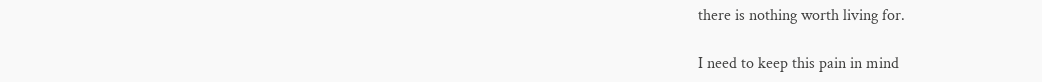there is nothing worth living for.

I need to keep this pain in mind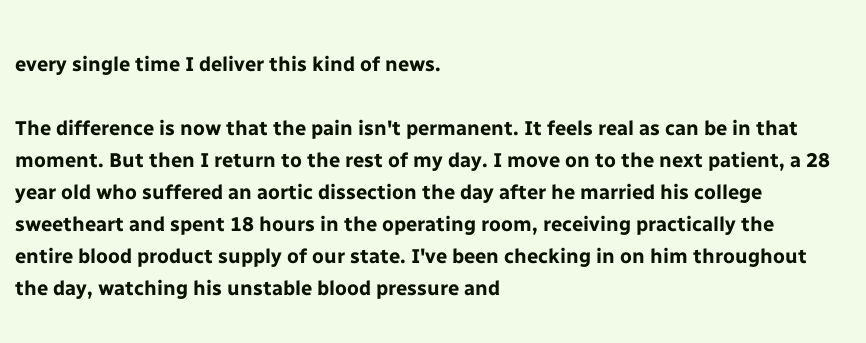every single time I deliver this kind of news.

The difference is now that the pain isn't permanent. It feels real as can be in that moment. But then I return to the rest of my day. I move on to the next patient, a 28 year old who suffered an aortic dissection the day after he married his college sweetheart and spent 18 hours in the operating room, receiving practically the entire blood product supply of our state. I've been checking in on him throughout the day, watching his unstable blood pressure and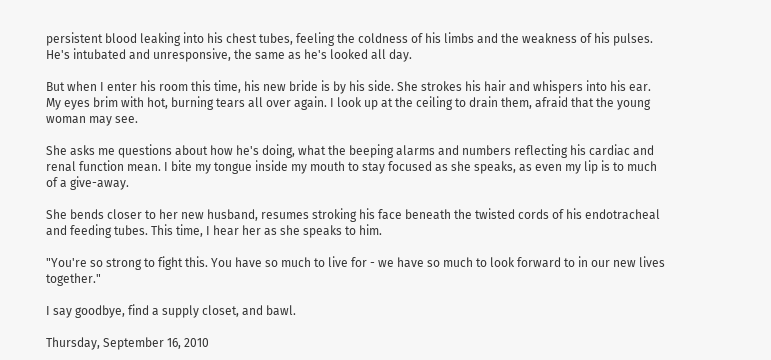persistent blood leaking into his chest tubes, feeling the coldness of his limbs and the weakness of his pulses. He's intubated and unresponsive, the same as he's looked all day.

But when I enter his room this time, his new bride is by his side. She strokes his hair and whispers into his ear. My eyes brim with hot, burning tears all over again. I look up at the ceiling to drain them, afraid that the young woman may see.

She asks me questions about how he's doing, what the beeping alarms and numbers reflecting his cardiac and renal function mean. I bite my tongue inside my mouth to stay focused as she speaks, as even my lip is to much of a give-away.

She bends closer to her new husband, resumes stroking his face beneath the twisted cords of his endotracheal and feeding tubes. This time, I hear her as she speaks to him.

"You're so strong to fight this. You have so much to live for - we have so much to look forward to in our new lives together."

I say goodbye, find a supply closet, and bawl.

Thursday, September 16, 2010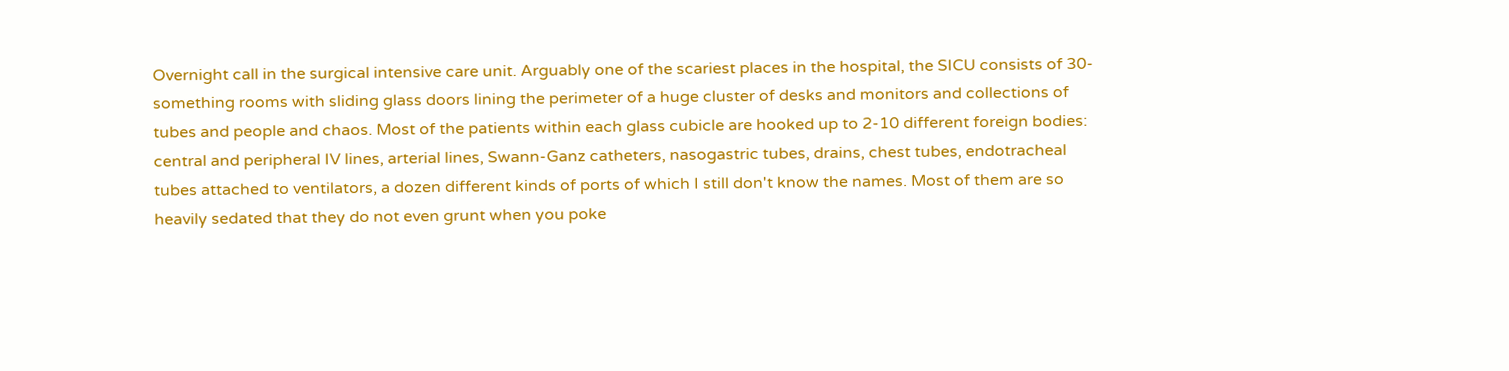Overnight call in the surgical intensive care unit. Arguably one of the scariest places in the hospital, the SICU consists of 30-something rooms with sliding glass doors lining the perimeter of a huge cluster of desks and monitors and collections of tubes and people and chaos. Most of the patients within each glass cubicle are hooked up to 2-10 different foreign bodies: central and peripheral IV lines, arterial lines, Swann-Ganz catheters, nasogastric tubes, drains, chest tubes, endotracheal tubes attached to ventilators, a dozen different kinds of ports of which I still don't know the names. Most of them are so heavily sedated that they do not even grunt when you poke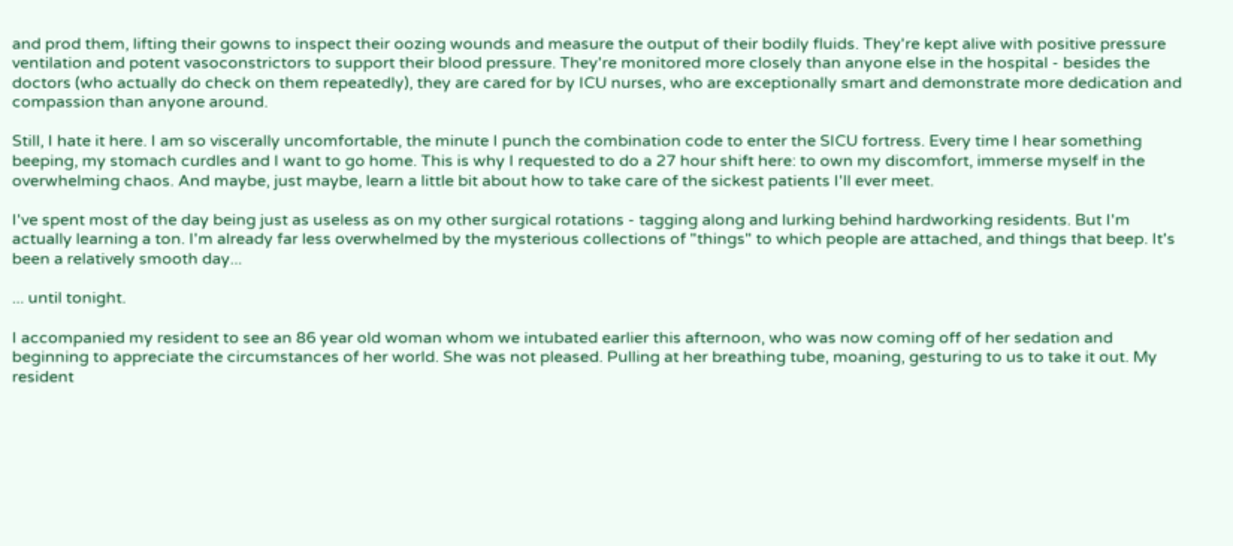and prod them, lifting their gowns to inspect their oozing wounds and measure the output of their bodily fluids. They're kept alive with positive pressure ventilation and potent vasoconstrictors to support their blood pressure. They're monitored more closely than anyone else in the hospital - besides the doctors (who actually do check on them repeatedly), they are cared for by ICU nurses, who are exceptionally smart and demonstrate more dedication and compassion than anyone around.

Still, I hate it here. I am so viscerally uncomfortable, the minute I punch the combination code to enter the SICU fortress. Every time I hear something beeping, my stomach curdles and I want to go home. This is why I requested to do a 27 hour shift here: to own my discomfort, immerse myself in the overwhelming chaos. And maybe, just maybe, learn a little bit about how to take care of the sickest patients I'll ever meet.

I've spent most of the day being just as useless as on my other surgical rotations - tagging along and lurking behind hardworking residents. But I'm actually learning a ton. I'm already far less overwhelmed by the mysterious collections of "things" to which people are attached, and things that beep. It's been a relatively smooth day...

... until tonight.

I accompanied my resident to see an 86 year old woman whom we intubated earlier this afternoon, who was now coming off of her sedation and beginning to appreciate the circumstances of her world. She was not pleased. Pulling at her breathing tube, moaning, gesturing to us to take it out. My resident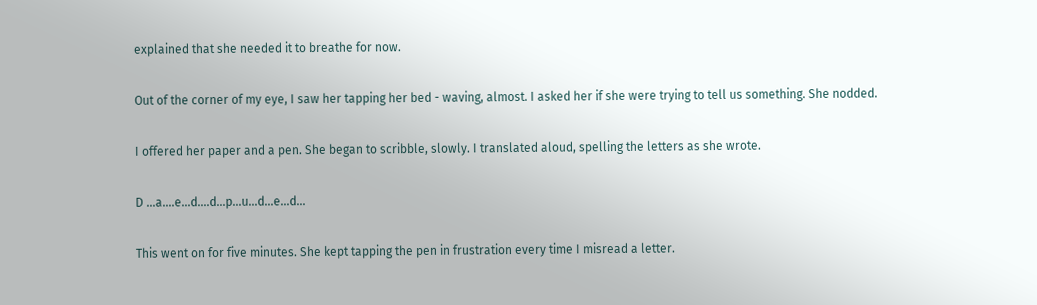explained that she needed it to breathe for now.

Out of the corner of my eye, I saw her tapping her bed - waving, almost. I asked her if she were trying to tell us something. She nodded.

I offered her paper and a pen. She began to scribble, slowly. I translated aloud, spelling the letters as she wrote.

D ...a....e...d....d...p...u...d...e...d...

This went on for five minutes. She kept tapping the pen in frustration every time I misread a letter.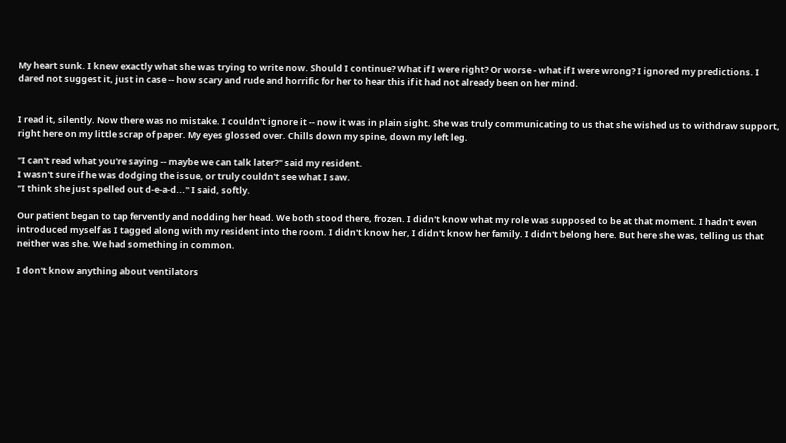My heart sunk. I knew exactly what she was trying to write now. Should I continue? What if I were right? Or worse - what if I were wrong? I ignored my predictions. I dared not suggest it, just in case -- how scary and rude and horrific for her to hear this if it had not already been on her mind.


I read it, silently. Now there was no mistake. I couldn't ignore it -- now it was in plain sight. She was truly communicating to us that she wished us to withdraw support, right here on my little scrap of paper. My eyes glossed over. Chills down my spine, down my left leg.

"I can't read what you're saying -- maybe we can talk later?" said my resident.
I wasn't sure if he was dodging the issue, or truly couldn't see what I saw.
"I think she just spelled out d-e-a-d..." I said, softly.

Our patient began to tap fervently and nodding her head. We both stood there, frozen. I didn't know what my role was supposed to be at that moment. I hadn't even introduced myself as I tagged along with my resident into the room. I didn't know her, I didn't know her family. I didn't belong here. But here she was, telling us that neither was she. We had something in common.

I don't know anything about ventilators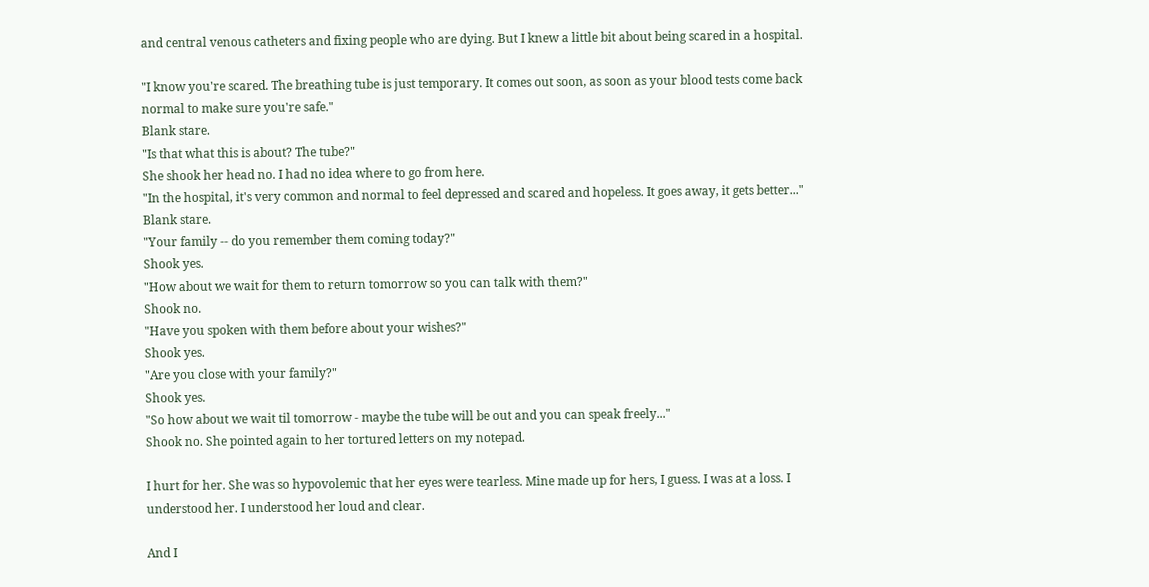and central venous catheters and fixing people who are dying. But I knew a little bit about being scared in a hospital.

"I know you're scared. The breathing tube is just temporary. It comes out soon, as soon as your blood tests come back normal to make sure you're safe."
Blank stare.
"Is that what this is about? The tube?"
She shook her head no. I had no idea where to go from here.
"In the hospital, it's very common and normal to feel depressed and scared and hopeless. It goes away, it gets better..."
Blank stare.
"Your family -- do you remember them coming today?"
Shook yes.
"How about we wait for them to return tomorrow so you can talk with them?"
Shook no.
"Have you spoken with them before about your wishes?"
Shook yes.
"Are you close with your family?"
Shook yes.
"So how about we wait til tomorrow - maybe the tube will be out and you can speak freely..."
Shook no. She pointed again to her tortured letters on my notepad.

I hurt for her. She was so hypovolemic that her eyes were tearless. Mine made up for hers, I guess. I was at a loss. I understood her. I understood her loud and clear.

And I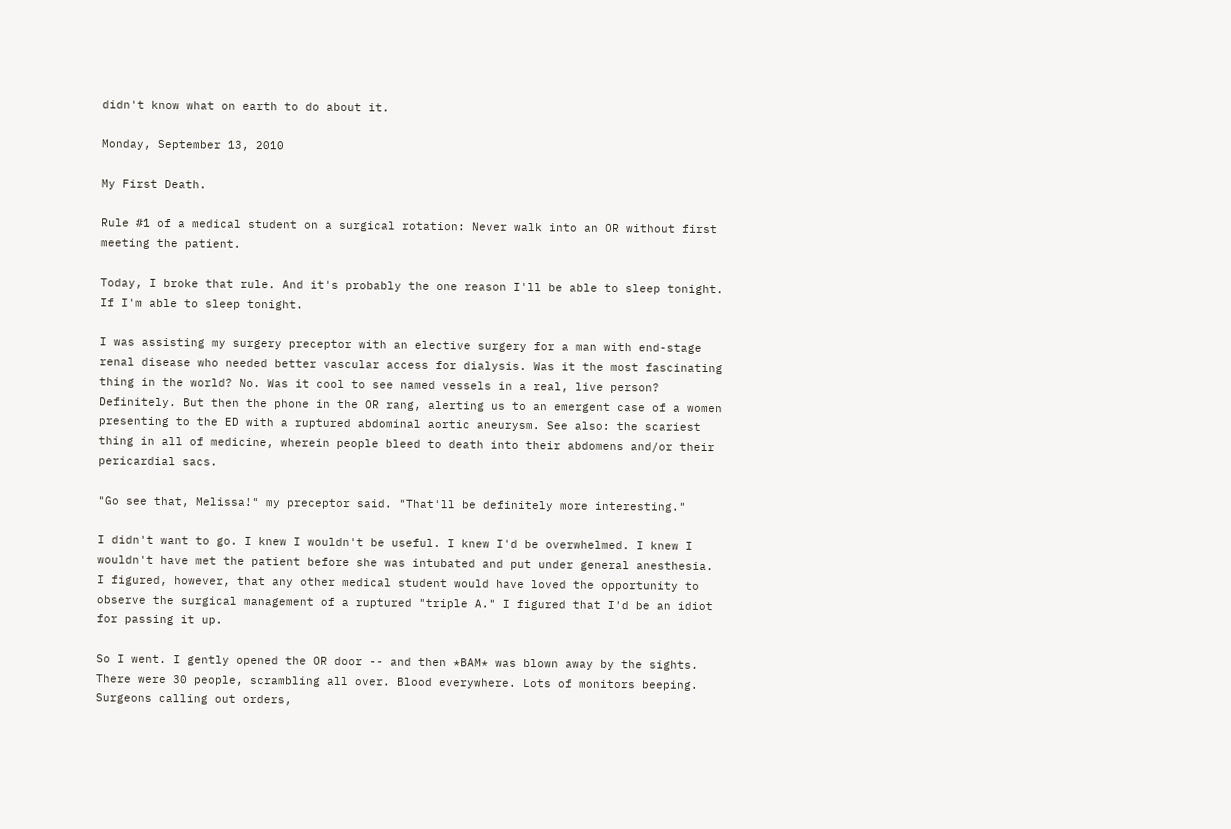didn't know what on earth to do about it.

Monday, September 13, 2010

My First Death.

Rule #1 of a medical student on a surgical rotation: Never walk into an OR without first meeting the patient.

Today, I broke that rule. And it's probably the one reason I'll be able to sleep tonight. If I'm able to sleep tonight.

I was assisting my surgery preceptor with an elective surgery for a man with end-stage renal disease who needed better vascular access for dialysis. Was it the most fascinating thing in the world? No. Was it cool to see named vessels in a real, live person? Definitely. But then the phone in the OR rang, alerting us to an emergent case of a women presenting to the ED with a ruptured abdominal aortic aneurysm. See also: the scariest thing in all of medicine, wherein people bleed to death into their abdomens and/or their pericardial sacs.

"Go see that, Melissa!" my preceptor said. "That'll be definitely more interesting."

I didn't want to go. I knew I wouldn't be useful. I knew I'd be overwhelmed. I knew I wouldn't have met the patient before she was intubated and put under general anesthesia. I figured, however, that any other medical student would have loved the opportunity to observe the surgical management of a ruptured "triple A." I figured that I'd be an idiot for passing it up.

So I went. I gently opened the OR door -- and then *BAM* was blown away by the sights. There were 30 people, scrambling all over. Blood everywhere. Lots of monitors beeping. Surgeons calling out orders,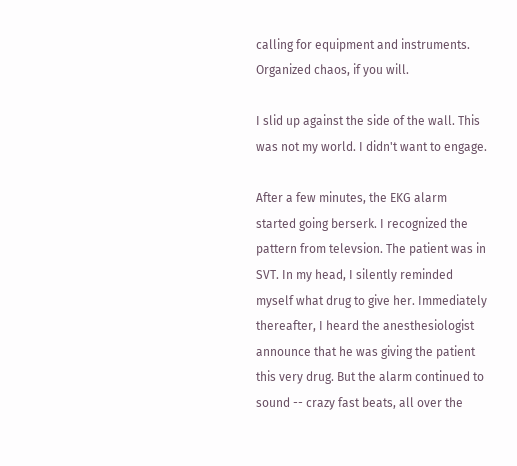calling for equipment and instruments. Organized chaos, if you will.

I slid up against the side of the wall. This was not my world. I didn't want to engage.

After a few minutes, the EKG alarm started going berserk. I recognized the pattern from televsion. The patient was in SVT. In my head, I silently reminded myself what drug to give her. Immediately thereafter, I heard the anesthesiologist announce that he was giving the patient this very drug. But the alarm continued to sound -- crazy fast beats, all over the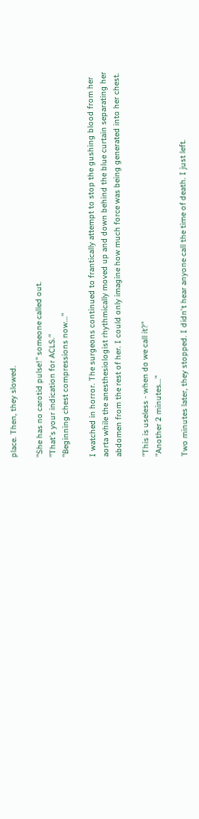place. Then, they slowed.

"She has no carotid pulse!" someone called out.
"That's your indication for ACLS."
"Beginning chest compressions now..."

I watched in horror. The surgeons continued to frantically attempt to stop the gushing blood from her aorta while the anesthesiologist rhythmically moved up and down behind the blue curtain separating her abdomen from the rest of her. I could only imagine how much force was being generated into her chest.

"This is useless - when do we call it?"
"Another 2 minutes..."

Two minutes later, they stopped. I didn't hear anyone call the time of death. I just left.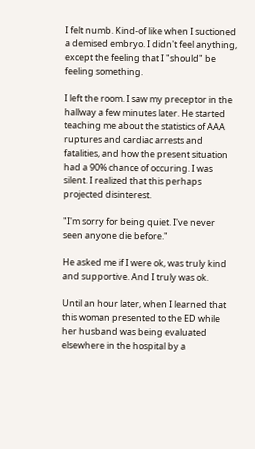I felt numb. Kind-of like when I suctioned a demised embryo. I didn't feel anything, except the feeling that I "should" be feeling something.

I left the room. I saw my preceptor in the hallway a few minutes later. He started teaching me about the statistics of AAA ruptures and cardiac arrests and fatalities, and how the present situation had a 90% chance of occuring. I was silent. I realized that this perhaps projected disinterest.

"I'm sorry for being quiet. I've never seen anyone die before."

He asked me if I were ok, was truly kind and supportive. And I truly was ok.

Until an hour later, when I learned that this woman presented to the ED while her husband was being evaluated elsewhere in the hospital by a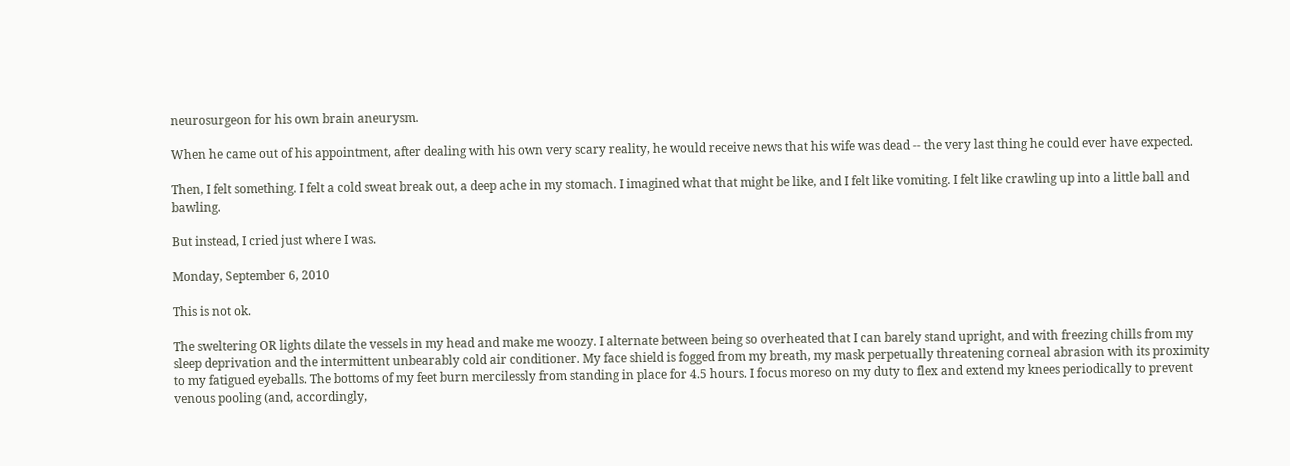neurosurgeon for his own brain aneurysm.

When he came out of his appointment, after dealing with his own very scary reality, he would receive news that his wife was dead -- the very last thing he could ever have expected.

Then, I felt something. I felt a cold sweat break out, a deep ache in my stomach. I imagined what that might be like, and I felt like vomiting. I felt like crawling up into a little ball and bawling.

But instead, I cried just where I was.

Monday, September 6, 2010

This is not ok.

The sweltering OR lights dilate the vessels in my head and make me woozy. I alternate between being so overheated that I can barely stand upright, and with freezing chills from my sleep deprivation and the intermittent unbearably cold air conditioner. My face shield is fogged from my breath, my mask perpetually threatening corneal abrasion with its proximity to my fatigued eyeballs. The bottoms of my feet burn mercilessly from standing in place for 4.5 hours. I focus moreso on my duty to flex and extend my knees periodically to prevent venous pooling (and, accordingly,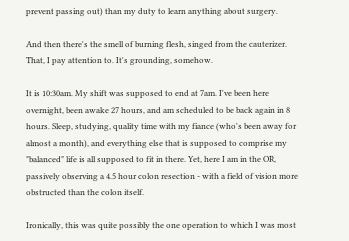prevent passing out) than my duty to learn anything about surgery.

And then there's the smell of burning flesh, singed from the cauterizer. That, I pay attention to. It's grounding, somehow.

It is 10:30am. My shift was supposed to end at 7am. I've been here overnight, been awake 27 hours, and am scheduled to be back again in 8 hours. Sleep, studying, quality time with my fiance (who's been away for almost a month), and everything else that is supposed to comprise my "balanced" life is all supposed to fit in there. Yet, here I am in the OR, passively observing a 4.5 hour colon resection - with a field of vision more obstructed than the colon itself.

Ironically, this was quite possibly the one operation to which I was most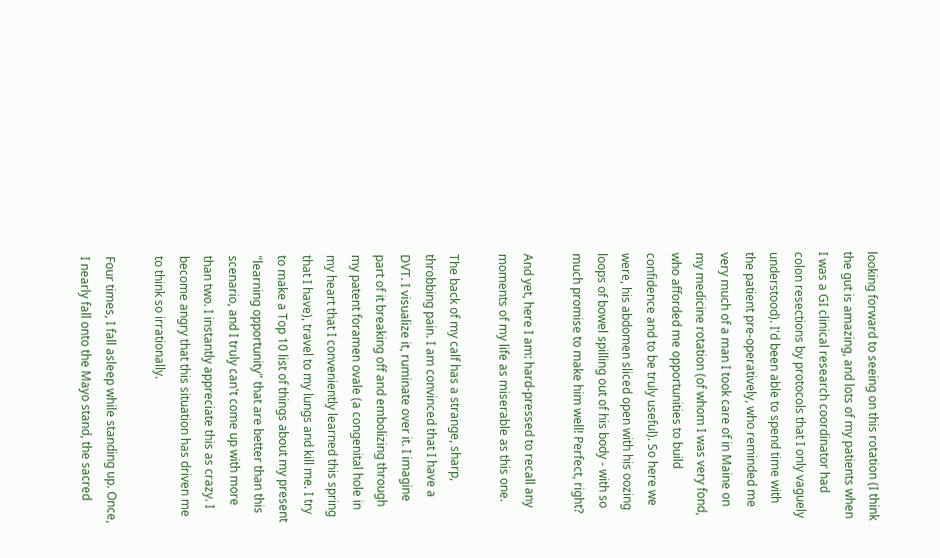looking forward to seeing on this rotation (I think the gut is amazing, and lots of my patients when I was a GI clinical research coordinator had colon resections by protocols that I only vaguely understood). I'd been able to spend time with the patient pre-operatively, who reminded me very much of a man I took care of in Maine on my medicine rotation (of whom I was very fond, who afforded me opportunities to build confidence and to be truly useful). So here we were, his abdomen sliced open with his oozing loops of bowel spilling out of his body - with so much promise to make him well! Perfect, right?

And yet, here I am: hard-pressed to recall any moments of my life as miserable as this one.

The back of my calf has a strange, sharp, throbbing pain. I am convinced that I have a DVT. I visualize it, ruminate over it. I imagine part of it breaking off and embolizing through my patent foramen ovale (a congenital hole in my heart that I conveniently learned this spring that I have), travel to my lungs and kill me. I try to make a Top 10 list of things about my present "learning opportunity" that are better than this scenario, and I truly can't come up with more than two. I instantly appreciate this as crazy. I become angry that this situation has driven me to think so irrationally.

Four times, I fall asleep while standing up. Once, I nearly fall onto the Mayo stand, the sacred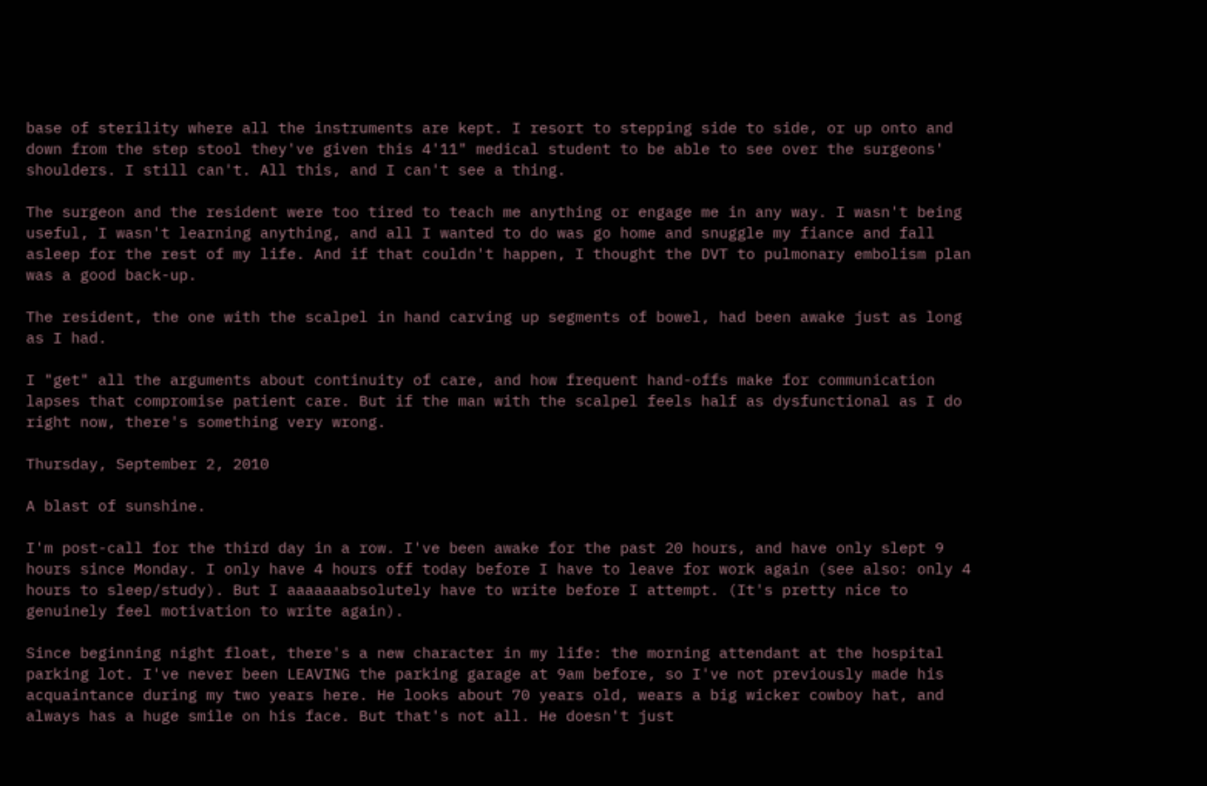base of sterility where all the instruments are kept. I resort to stepping side to side, or up onto and down from the step stool they've given this 4'11" medical student to be able to see over the surgeons' shoulders. I still can't. All this, and I can't see a thing.

The surgeon and the resident were too tired to teach me anything or engage me in any way. I wasn't being useful, I wasn't learning anything, and all I wanted to do was go home and snuggle my fiance and fall asleep for the rest of my life. And if that couldn't happen, I thought the DVT to pulmonary embolism plan was a good back-up.

The resident, the one with the scalpel in hand carving up segments of bowel, had been awake just as long as I had.

I "get" all the arguments about continuity of care, and how frequent hand-offs make for communication lapses that compromise patient care. But if the man with the scalpel feels half as dysfunctional as I do right now, there's something very wrong.

Thursday, September 2, 2010

A blast of sunshine.

I'm post-call for the third day in a row. I've been awake for the past 20 hours, and have only slept 9 hours since Monday. I only have 4 hours off today before I have to leave for work again (see also: only 4 hours to sleep/study). But I aaaaaaabsolutely have to write before I attempt. (It's pretty nice to genuinely feel motivation to write again).

Since beginning night float, there's a new character in my life: the morning attendant at the hospital parking lot. I've never been LEAVING the parking garage at 9am before, so I've not previously made his acquaintance during my two years here. He looks about 70 years old, wears a big wicker cowboy hat, and always has a huge smile on his face. But that's not all. He doesn't just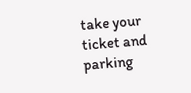take your ticket and parking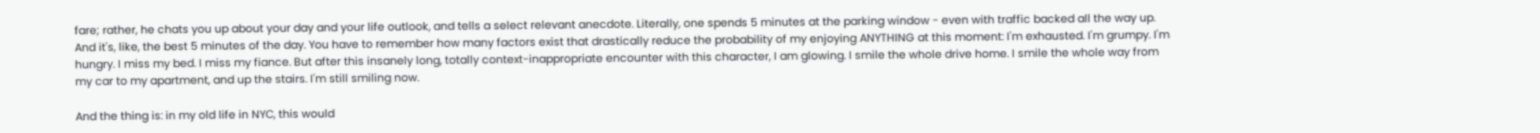fare; rather, he chats you up about your day and your life outlook, and tells a select relevant anecdote. Literally, one spends 5 minutes at the parking window - even with traffic backed all the way up. And it's, like, the best 5 minutes of the day. You have to remember how many factors exist that drastically reduce the probability of my enjoying ANYTHING at this moment: I'm exhausted. I'm grumpy. I'm hungry. I miss my bed. I miss my fiance. But after this insanely long, totally context-inappropriate encounter with this character, I am glowing. I smile the whole drive home. I smile the whole way from my car to my apartment, and up the stairs. I'm still smiling now.

And the thing is: in my old life in NYC, this would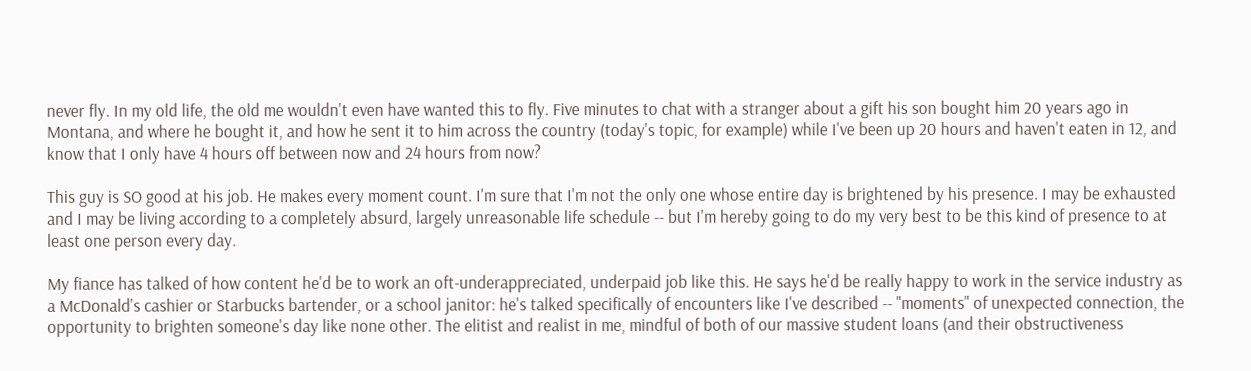never fly. In my old life, the old me wouldn't even have wanted this to fly. Five minutes to chat with a stranger about a gift his son bought him 20 years ago in Montana, and where he bought it, and how he sent it to him across the country (today's topic, for example) while I've been up 20 hours and haven't eaten in 12, and know that I only have 4 hours off between now and 24 hours from now?

This guy is SO good at his job. He makes every moment count. I'm sure that I'm not the only one whose entire day is brightened by his presence. I may be exhausted and I may be living according to a completely absurd, largely unreasonable life schedule -- but I'm hereby going to do my very best to be this kind of presence to at least one person every day.

My fiance has talked of how content he'd be to work an oft-underappreciated, underpaid job like this. He says he'd be really happy to work in the service industry as a McDonald's cashier or Starbucks bartender, or a school janitor: he's talked specifically of encounters like I've described -- "moments" of unexpected connection, the opportunity to brighten someone's day like none other. The elitist and realist in me, mindful of both of our massive student loans (and their obstructiveness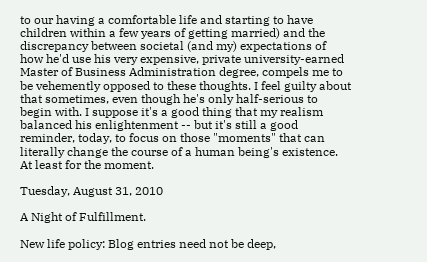to our having a comfortable life and starting to have children within a few years of getting married) and the discrepancy between societal (and my) expectations of how he'd use his very expensive, private university-earned Master of Business Administration degree, compels me to be vehemently opposed to these thoughts. I feel guilty about that sometimes, even though he's only half-serious to begin with. I suppose it's a good thing that my realism balanced his enlightenment -- but it's still a good reminder, today, to focus on those "moments" that can literally change the course of a human being's existence. At least for the moment.

Tuesday, August 31, 2010

A Night of Fulfillment.

New life policy: Blog entries need not be deep,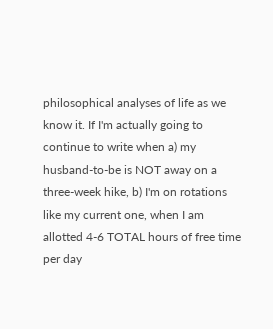philosophical analyses of life as we know it. If I'm actually going to continue to write when a) my husband-to-be is NOT away on a three-week hike, b) I'm on rotations like my current one, when I am allotted 4-6 TOTAL hours of free time per day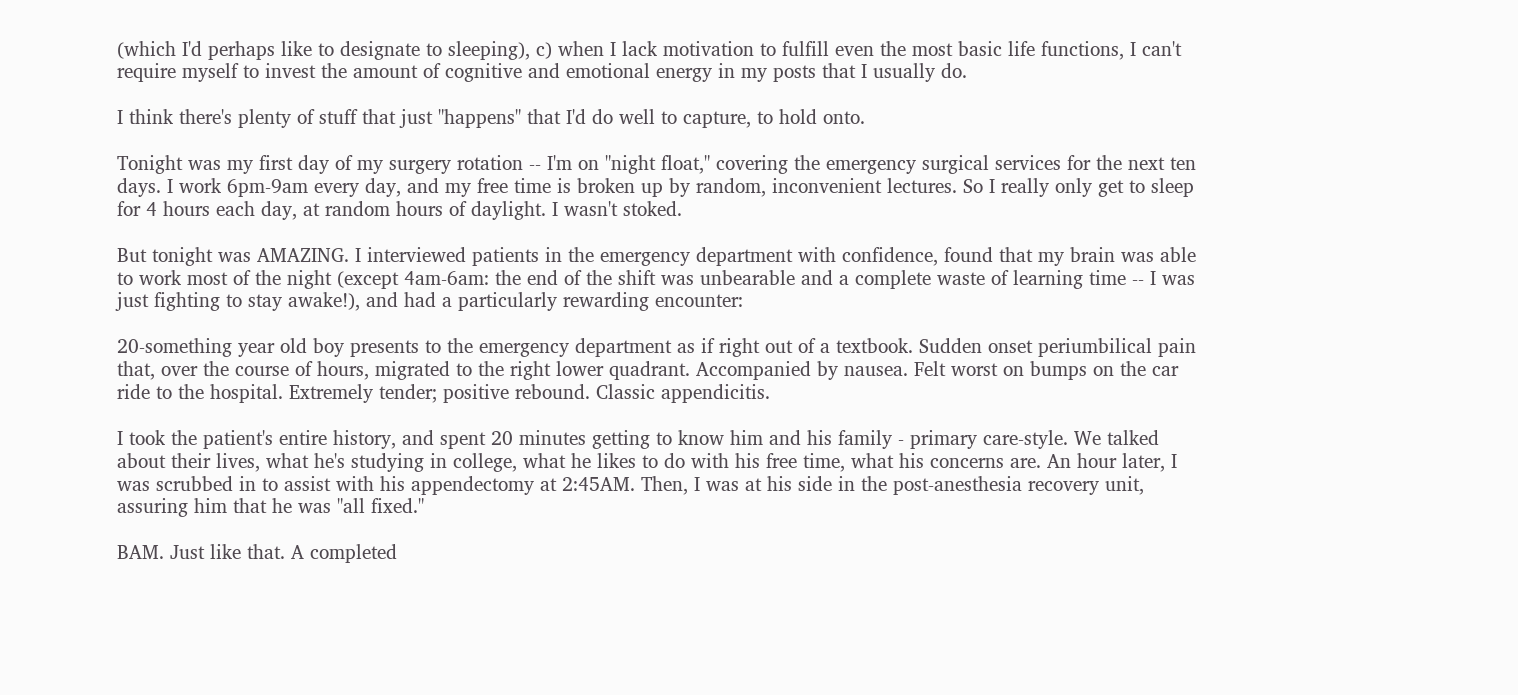(which I'd perhaps like to designate to sleeping), c) when I lack motivation to fulfill even the most basic life functions, I can't require myself to invest the amount of cognitive and emotional energy in my posts that I usually do.

I think there's plenty of stuff that just "happens" that I'd do well to capture, to hold onto.

Tonight was my first day of my surgery rotation -- I'm on "night float," covering the emergency surgical services for the next ten days. I work 6pm-9am every day, and my free time is broken up by random, inconvenient lectures. So I really only get to sleep for 4 hours each day, at random hours of daylight. I wasn't stoked.

But tonight was AMAZING. I interviewed patients in the emergency department with confidence, found that my brain was able to work most of the night (except 4am-6am: the end of the shift was unbearable and a complete waste of learning time -- I was just fighting to stay awake!), and had a particularly rewarding encounter:

20-something year old boy presents to the emergency department as if right out of a textbook. Sudden onset periumbilical pain that, over the course of hours, migrated to the right lower quadrant. Accompanied by nausea. Felt worst on bumps on the car ride to the hospital. Extremely tender; positive rebound. Classic appendicitis.

I took the patient's entire history, and spent 20 minutes getting to know him and his family - primary care-style. We talked about their lives, what he's studying in college, what he likes to do with his free time, what his concerns are. An hour later, I was scrubbed in to assist with his appendectomy at 2:45AM. Then, I was at his side in the post-anesthesia recovery unit, assuring him that he was "all fixed."

BAM. Just like that. A completed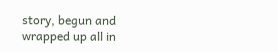story, begun and wrapped up all in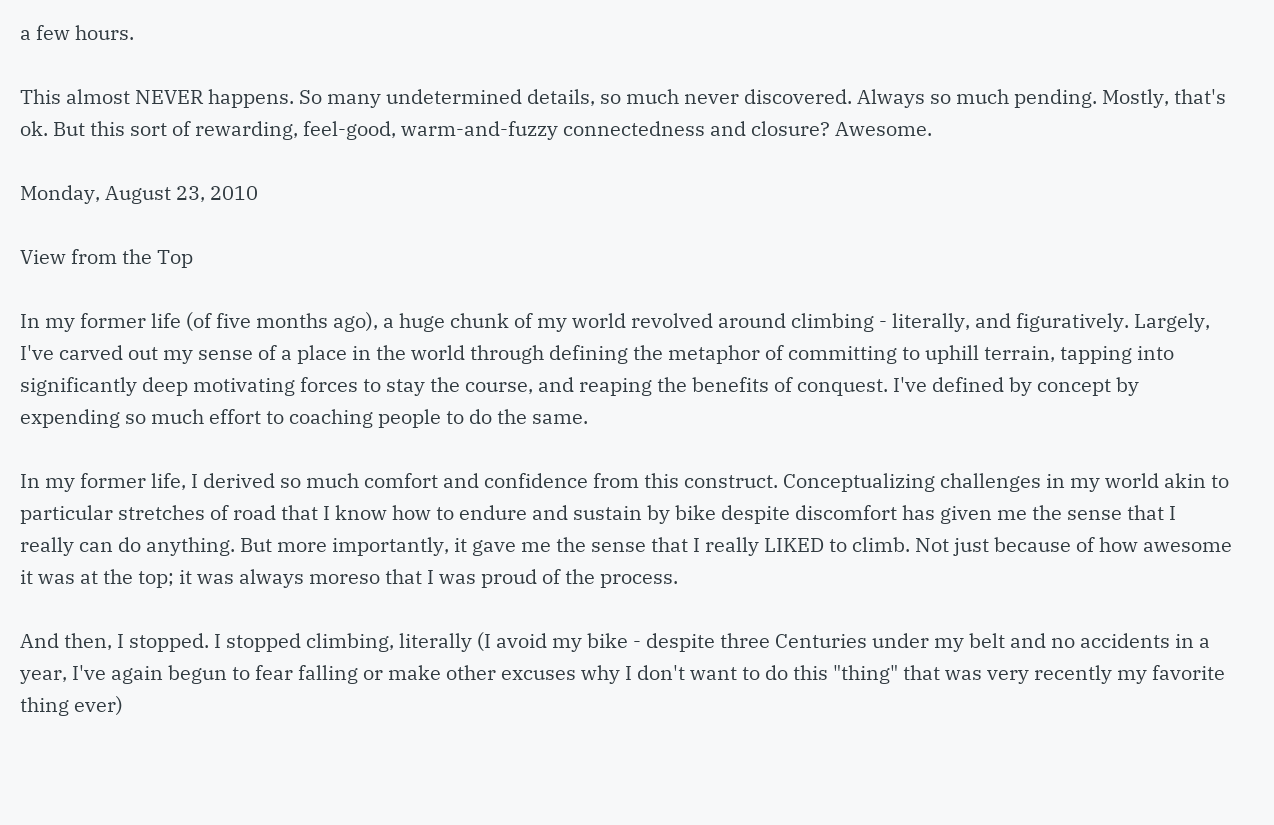a few hours.

This almost NEVER happens. So many undetermined details, so much never discovered. Always so much pending. Mostly, that's ok. But this sort of rewarding, feel-good, warm-and-fuzzy connectedness and closure? Awesome.

Monday, August 23, 2010

View from the Top

In my former life (of five months ago), a huge chunk of my world revolved around climbing - literally, and figuratively. Largely, I've carved out my sense of a place in the world through defining the metaphor of committing to uphill terrain, tapping into significantly deep motivating forces to stay the course, and reaping the benefits of conquest. I've defined by concept by expending so much effort to coaching people to do the same.

In my former life, I derived so much comfort and confidence from this construct. Conceptualizing challenges in my world akin to particular stretches of road that I know how to endure and sustain by bike despite discomfort has given me the sense that I really can do anything. But more importantly, it gave me the sense that I really LIKED to climb. Not just because of how awesome it was at the top; it was always moreso that I was proud of the process.

And then, I stopped. I stopped climbing, literally (I avoid my bike - despite three Centuries under my belt and no accidents in a year, I've again begun to fear falling or make other excuses why I don't want to do this "thing" that was very recently my favorite thing ever)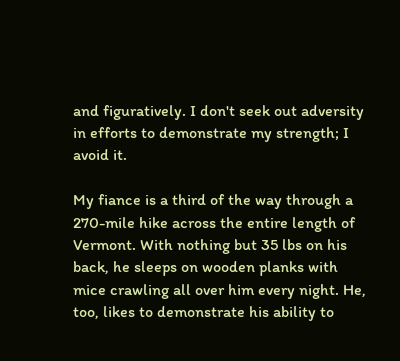and figuratively. I don't seek out adversity in efforts to demonstrate my strength; I avoid it.

My fiance is a third of the way through a 270-mile hike across the entire length of Vermont. With nothing but 35 lbs on his back, he sleeps on wooden planks with mice crawling all over him every night. He, too, likes to demonstrate his ability to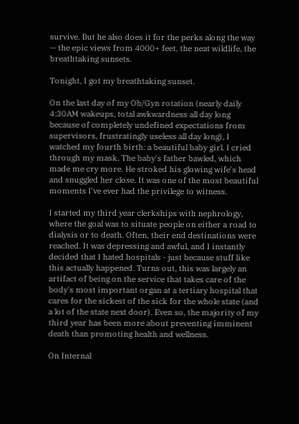survive. But he also does it for the perks along the way -- the epic views from 4000+ feet, the neat wildlife, the breathtaking sunsets.

Tonight, I got my breathtaking sunset.

On the last day of my Ob/Gyn rotation (nearly daily 4:30AM wakeups, total awkwardness all day long because of completely undefined expectations from supervisors, frustratingly useless all day long), I watched my fourth birth: a beautiful baby girl. I cried through my mask. The baby's father bawled, which made me cry more. He stroked his glowing wife's head and snuggled her close. It was one of the most beautiful moments I've ever had the privilege to witness.

I started my third year clerkships with nephrology, where the goal was to situate people on either a road to dialysis or to death. Often, their end destinations were reached. It was depressing and awful, and I instantly decided that I hated hospitals - just because stuff like this actually happened. Turns out, this was largely an artifact of being on the service that takes care of the body's most important organ at a tertiary hospital that cares for the sickest of the sick for the whole state (and a lot of the state next door). Even so, the majority of my third year has been more about preventing imminent death than promoting health and wellness.

On Internal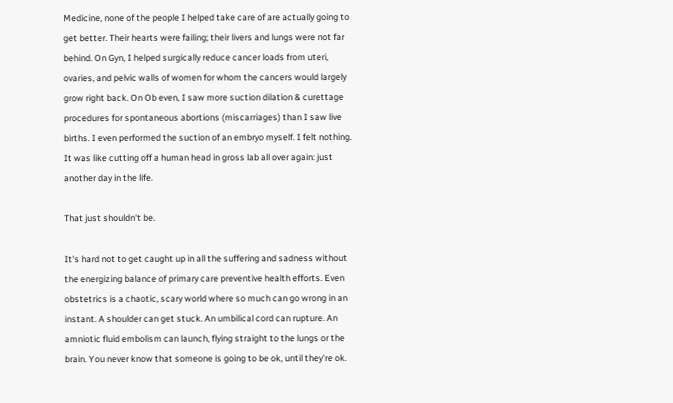Medicine, none of the people I helped take care of are actually going to get better. Their hearts were failing; their livers and lungs were not far behind. On Gyn, I helped surgically reduce cancer loads from uteri, ovaries, and pelvic walls of women for whom the cancers would largely grow right back. On Ob even, I saw more suction dilation & curettage procedures for spontaneous abortions (miscarriages) than I saw live births. I even performed the suction of an embryo myself. I felt nothing. It was like cutting off a human head in gross lab all over again: just another day in the life.

That just shouldn't be.

It's hard not to get caught up in all the suffering and sadness without the energizing balance of primary care preventive health efforts. Even obstetrics is a chaotic, scary world where so much can go wrong in an instant. A shoulder can get stuck. An umbilical cord can rupture. An amniotic fluid embolism can launch, flying straight to the lungs or the brain. You never know that someone is going to be ok, until they're ok.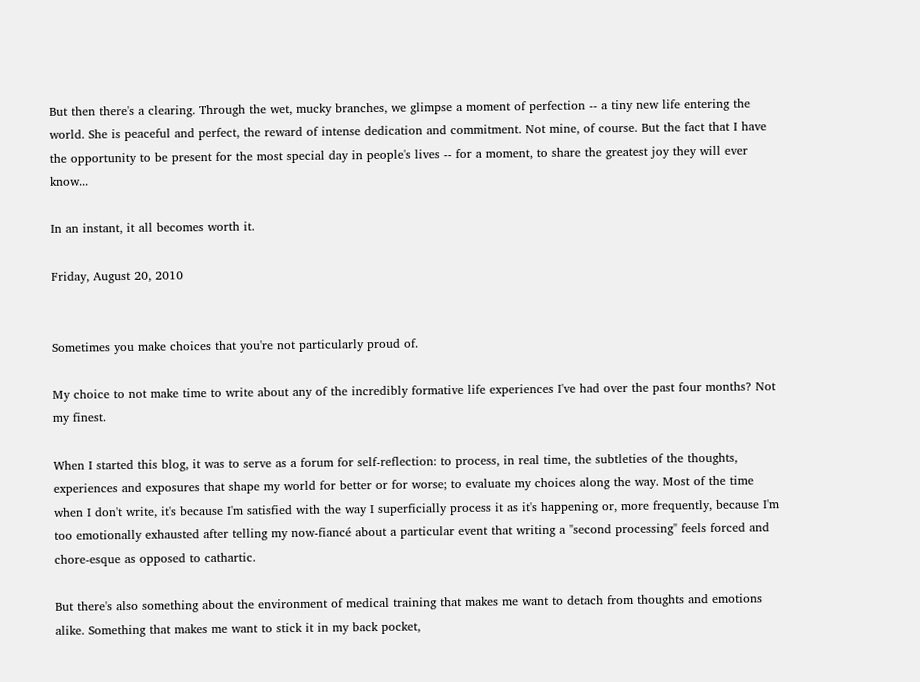But then there's a clearing. Through the wet, mucky branches, we glimpse a moment of perfection -- a tiny new life entering the world. She is peaceful and perfect, the reward of intense dedication and commitment. Not mine, of course. But the fact that I have the opportunity to be present for the most special day in people's lives -- for a moment, to share the greatest joy they will ever know...

In an instant, it all becomes worth it.

Friday, August 20, 2010


Sometimes you make choices that you're not particularly proud of.

My choice to not make time to write about any of the incredibly formative life experiences I've had over the past four months? Not my finest.

When I started this blog, it was to serve as a forum for self-reflection: to process, in real time, the subtleties of the thoughts, experiences and exposures that shape my world for better or for worse; to evaluate my choices along the way. Most of the time when I don't write, it's because I'm satisfied with the way I superficially process it as it's happening or, more frequently, because I'm too emotionally exhausted after telling my now-fiancé about a particular event that writing a "second processing" feels forced and chore-esque as opposed to cathartic.

But there's also something about the environment of medical training that makes me want to detach from thoughts and emotions alike. Something that makes me want to stick it in my back pocket,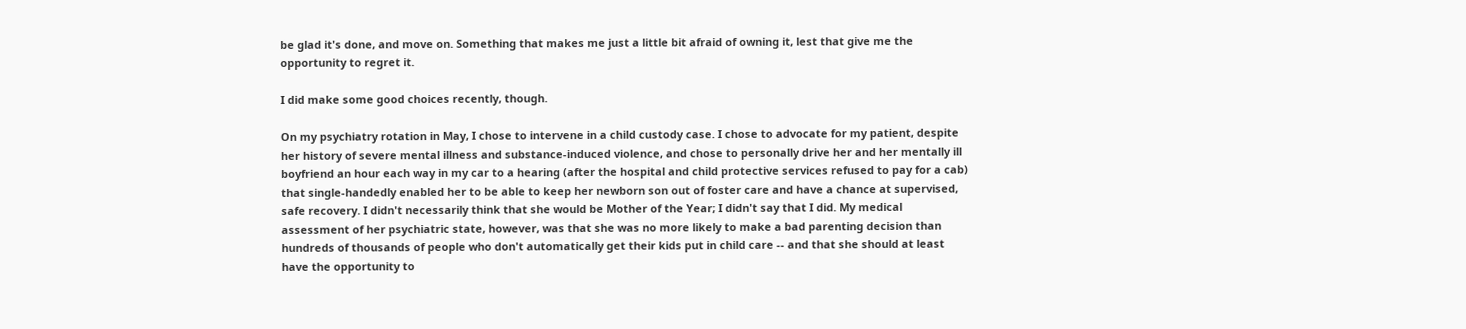be glad it's done, and move on. Something that makes me just a little bit afraid of owning it, lest that give me the opportunity to regret it.

I did make some good choices recently, though.

On my psychiatry rotation in May, I chose to intervene in a child custody case. I chose to advocate for my patient, despite her history of severe mental illness and substance-induced violence, and chose to personally drive her and her mentally ill boyfriend an hour each way in my car to a hearing (after the hospital and child protective services refused to pay for a cab) that single-handedly enabled her to be able to keep her newborn son out of foster care and have a chance at supervised, safe recovery. I didn't necessarily think that she would be Mother of the Year; I didn't say that I did. My medical assessment of her psychiatric state, however, was that she was no more likely to make a bad parenting decision than hundreds of thousands of people who don't automatically get their kids put in child care -- and that she should at least have the opportunity to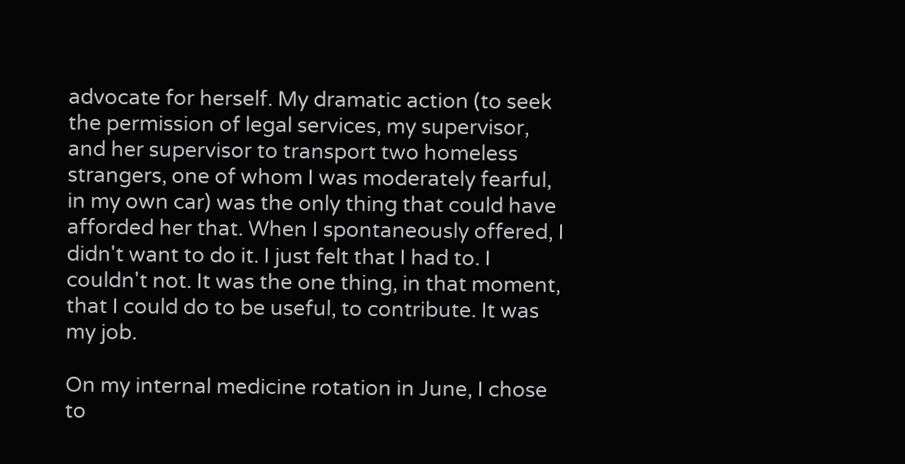advocate for herself. My dramatic action (to seek the permission of legal services, my supervisor, and her supervisor to transport two homeless strangers, one of whom I was moderately fearful, in my own car) was the only thing that could have afforded her that. When I spontaneously offered, I didn't want to do it. I just felt that I had to. I couldn't not. It was the one thing, in that moment, that I could do to be useful, to contribute. It was my job.

On my internal medicine rotation in June, I chose to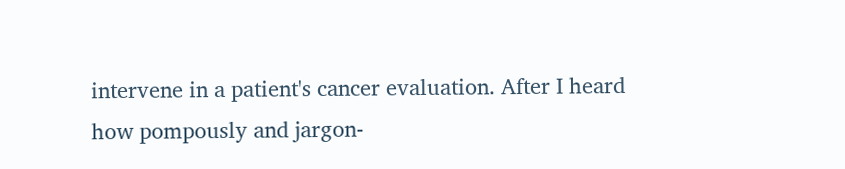intervene in a patient's cancer evaluation. After I heard how pompously and jargon-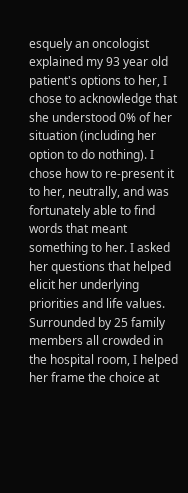esquely an oncologist explained my 93 year old patient's options to her, I chose to acknowledge that she understood 0% of her situation (including her option to do nothing). I chose how to re-present it to her, neutrally, and was fortunately able to find words that meant something to her. I asked her questions that helped elicit her underlying priorities and life values. Surrounded by 25 family members all crowded in the hospital room, I helped her frame the choice at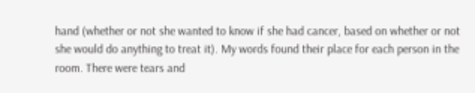hand (whether or not she wanted to know if she had cancer, based on whether or not she would do anything to treat it). My words found their place for each person in the room. There were tears and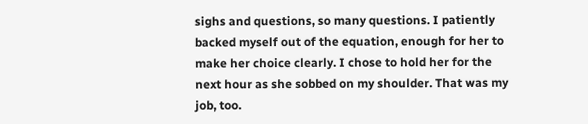sighs and questions, so many questions. I patiently backed myself out of the equation, enough for her to make her choice clearly. I chose to hold her for the next hour as she sobbed on my shoulder. That was my job, too.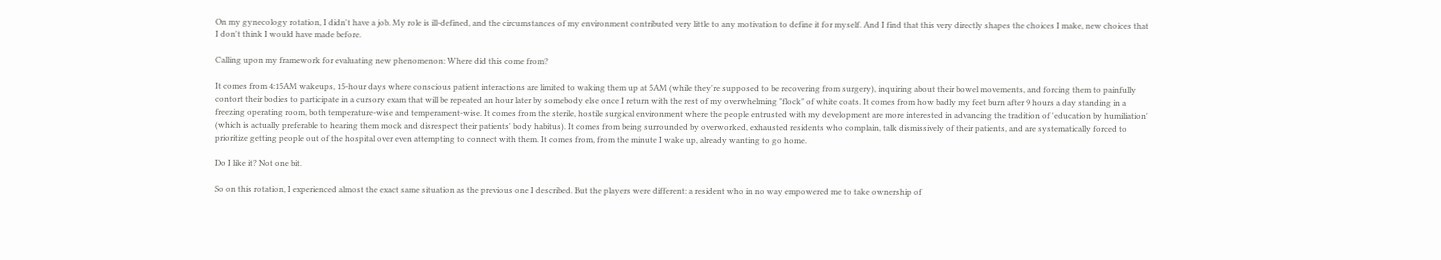On my gynecology rotation, I didn't have a job. My role is ill-defined, and the circumstances of my environment contributed very little to any motivation to define it for myself. And I find that this very directly shapes the choices I make, new choices that I don't think I would have made before.

Calling upon my framework for evaluating new phenomenon: Where did this come from?

It comes from 4:15AM wakeups, 15-hour days where conscious patient interactions are limited to waking them up at 5AM (while they're supposed to be recovering from surgery), inquiring about their bowel movements, and forcing them to painfully contort their bodies to participate in a cursory exam that will be repeated an hour later by somebody else once I return with the rest of my overwhelming "flock" of white coats. It comes from how badly my feet burn after 9 hours a day standing in a freezing operating room, both temperature-wise and temperament-wise. It comes from the sterile, hostile surgical environment where the people entrusted with my development are more interested in advancing the tradition of 'education by humiliation' (which is actually preferable to hearing them mock and disrespect their patients' body habitus). It comes from being surrounded by overworked, exhausted residents who complain, talk dismissively of their patients, and are systematically forced to prioritize getting people out of the hospital over even attempting to connect with them. It comes from, from the minute I wake up, already wanting to go home.

Do I like it? Not one bit.

So on this rotation, I experienced almost the exact same situation as the previous one I described. But the players were different: a resident who in no way empowered me to take ownership of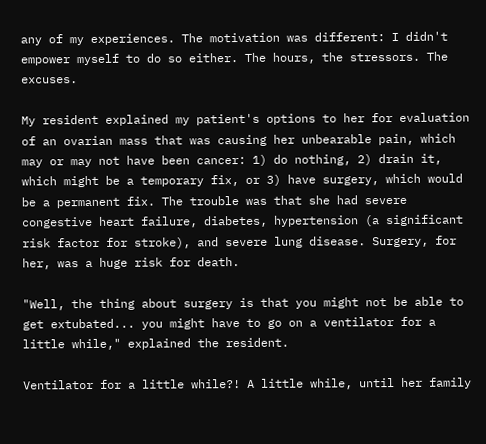any of my experiences. The motivation was different: I didn't empower myself to do so either. The hours, the stressors. The excuses.

My resident explained my patient's options to her for evaluation of an ovarian mass that was causing her unbearable pain, which may or may not have been cancer: 1) do nothing, 2) drain it, which might be a temporary fix, or 3) have surgery, which would be a permanent fix. The trouble was that she had severe congestive heart failure, diabetes, hypertension (a significant risk factor for stroke), and severe lung disease. Surgery, for her, was a huge risk for death.

"Well, the thing about surgery is that you might not be able to get extubated... you might have to go on a ventilator for a little while," explained the resident.

Ventilator for a little while?! A little while, until her family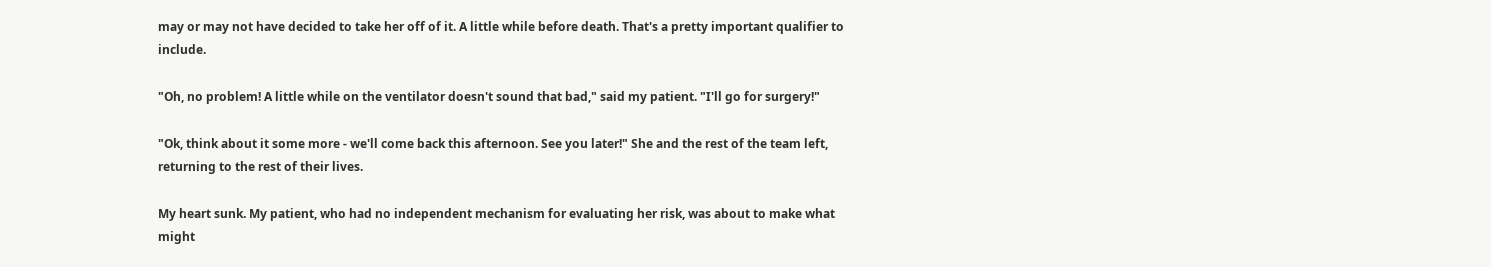may or may not have decided to take her off of it. A little while before death. That's a pretty important qualifier to include.

"Oh, no problem! A little while on the ventilator doesn't sound that bad," said my patient. "I'll go for surgery!"

"Ok, think about it some more - we'll come back this afternoon. See you later!" She and the rest of the team left, returning to the rest of their lives.

My heart sunk. My patient, who had no independent mechanism for evaluating her risk, was about to make what might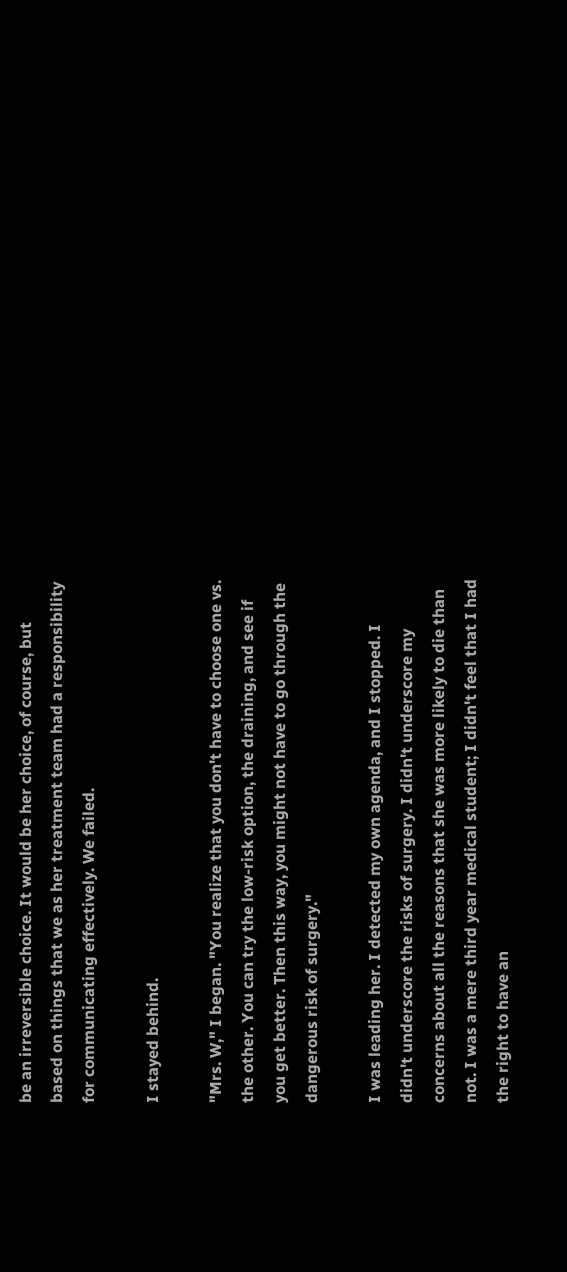be an irreversible choice. It would be her choice, of course, but based on things that we as her treatment team had a responsibility for communicating effectively. We failed.

I stayed behind.

"Mrs. W," I began. "You realize that you don't have to choose one vs. the other. You can try the low-risk option, the draining, and see if you get better. Then this way, you might not have to go through the dangerous risk of surgery."

I was leading her. I detected my own agenda, and I stopped. I didn't underscore the risks of surgery. I didn't underscore my concerns about all the reasons that she was more likely to die than not. I was a mere third year medical student; I didn't feel that I had the right to have an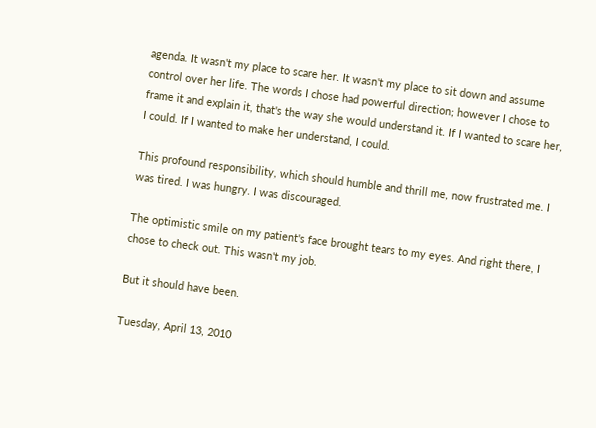agenda. It wasn't my place to scare her. It wasn't my place to sit down and assume control over her life. The words I chose had powerful direction; however I chose to frame it and explain it, that's the way she would understand it. If I wanted to scare her, I could. If I wanted to make her understand, I could.

This profound responsibility, which should humble and thrill me, now frustrated me. I was tired. I was hungry. I was discouraged.

The optimistic smile on my patient's face brought tears to my eyes. And right there, I chose to check out. This wasn't my job.

But it should have been.

Tuesday, April 13, 2010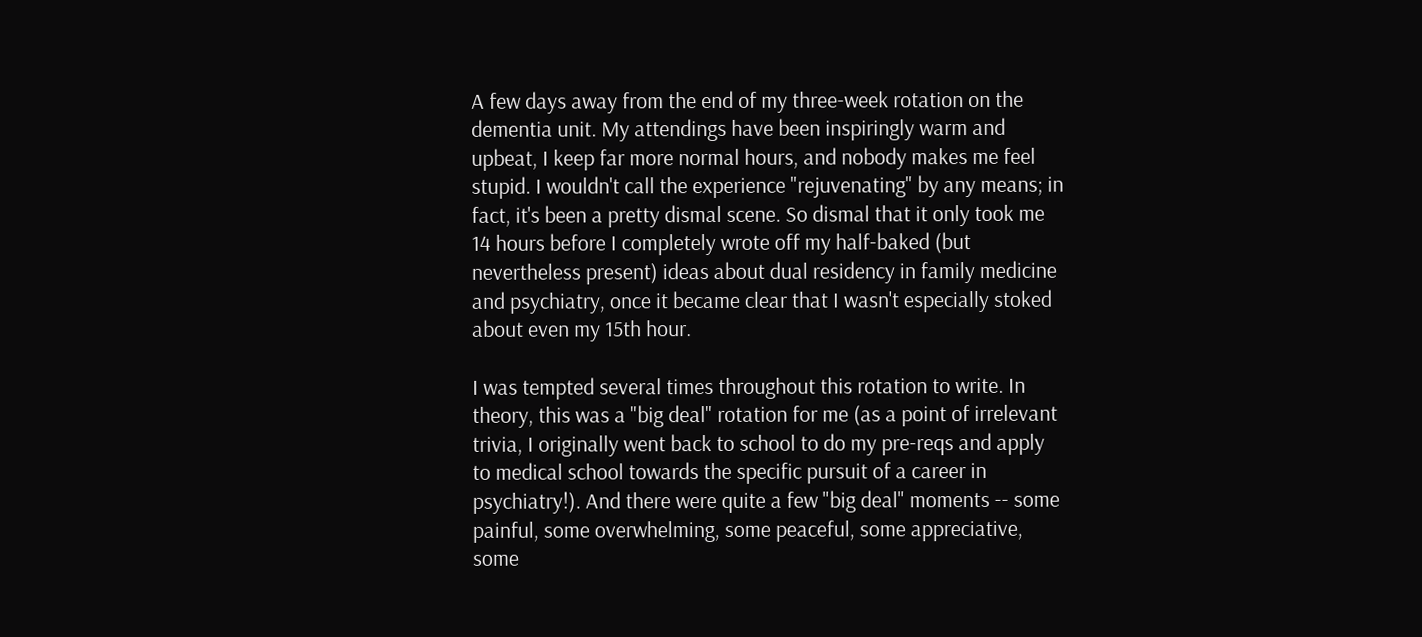A few days away from the end of my three-week rotation on the dementia unit. My attendings have been inspiringly warm and upbeat, I keep far more normal hours, and nobody makes me feel stupid. I wouldn't call the experience "rejuvenating" by any means; in fact, it's been a pretty dismal scene. So dismal that it only took me 14 hours before I completely wrote off my half-baked (but nevertheless present) ideas about dual residency in family medicine and psychiatry, once it became clear that I wasn't especially stoked about even my 15th hour.

I was tempted several times throughout this rotation to write. In theory, this was a "big deal" rotation for me (as a point of irrelevant trivia, I originally went back to school to do my pre-reqs and apply to medical school towards the specific pursuit of a career in psychiatry!). And there were quite a few "big deal" moments -- some painful, some overwhelming, some peaceful, some appreciative, some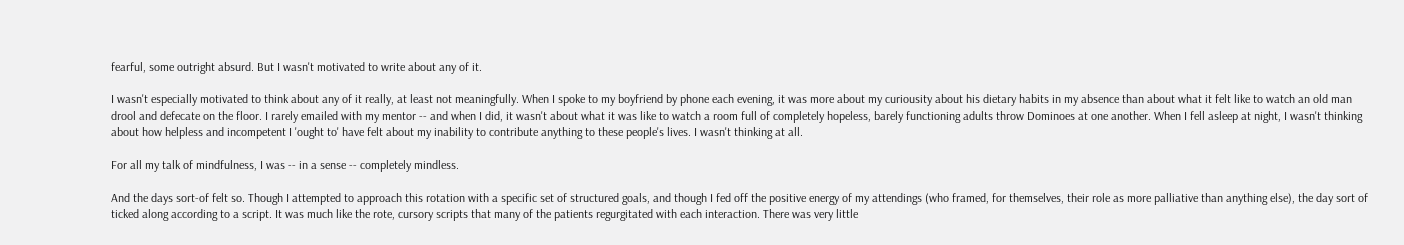fearful, some outright absurd. But I wasn't motivated to write about any of it.

I wasn't especially motivated to think about any of it really, at least not meaningfully. When I spoke to my boyfriend by phone each evening, it was more about my curiousity about his dietary habits in my absence than about what it felt like to watch an old man drool and defecate on the floor. I rarely emailed with my mentor -- and when I did, it wasn't about what it was like to watch a room full of completely hopeless, barely functioning adults throw Dominoes at one another. When I fell asleep at night, I wasn't thinking about how helpless and incompetent I 'ought to' have felt about my inability to contribute anything to these people's lives. I wasn't thinking at all.

For all my talk of mindfulness, I was -- in a sense -- completely mindless.

And the days sort-of felt so. Though I attempted to approach this rotation with a specific set of structured goals, and though I fed off the positive energy of my attendings (who framed, for themselves, their role as more palliative than anything else), the day sort of ticked along according to a script. It was much like the rote, cursory scripts that many of the patients regurgitated with each interaction. There was very little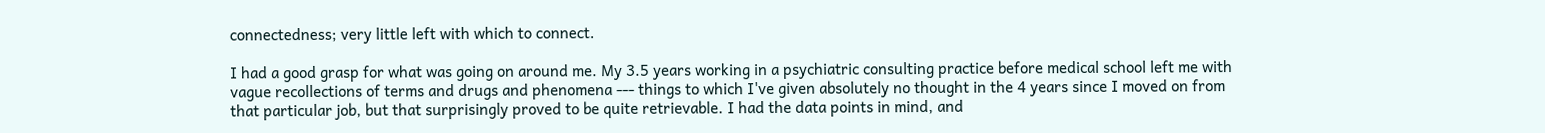connectedness; very little left with which to connect.

I had a good grasp for what was going on around me. My 3.5 years working in a psychiatric consulting practice before medical school left me with vague recollections of terms and drugs and phenomena --- things to which I've given absolutely no thought in the 4 years since I moved on from that particular job, but that surprisingly proved to be quite retrievable. I had the data points in mind, and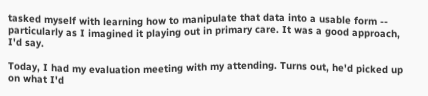tasked myself with learning how to manipulate that data into a usable form -- particularly as I imagined it playing out in primary care. It was a good approach, I'd say.

Today, I had my evaluation meeting with my attending. Turns out, he'd picked up on what I'd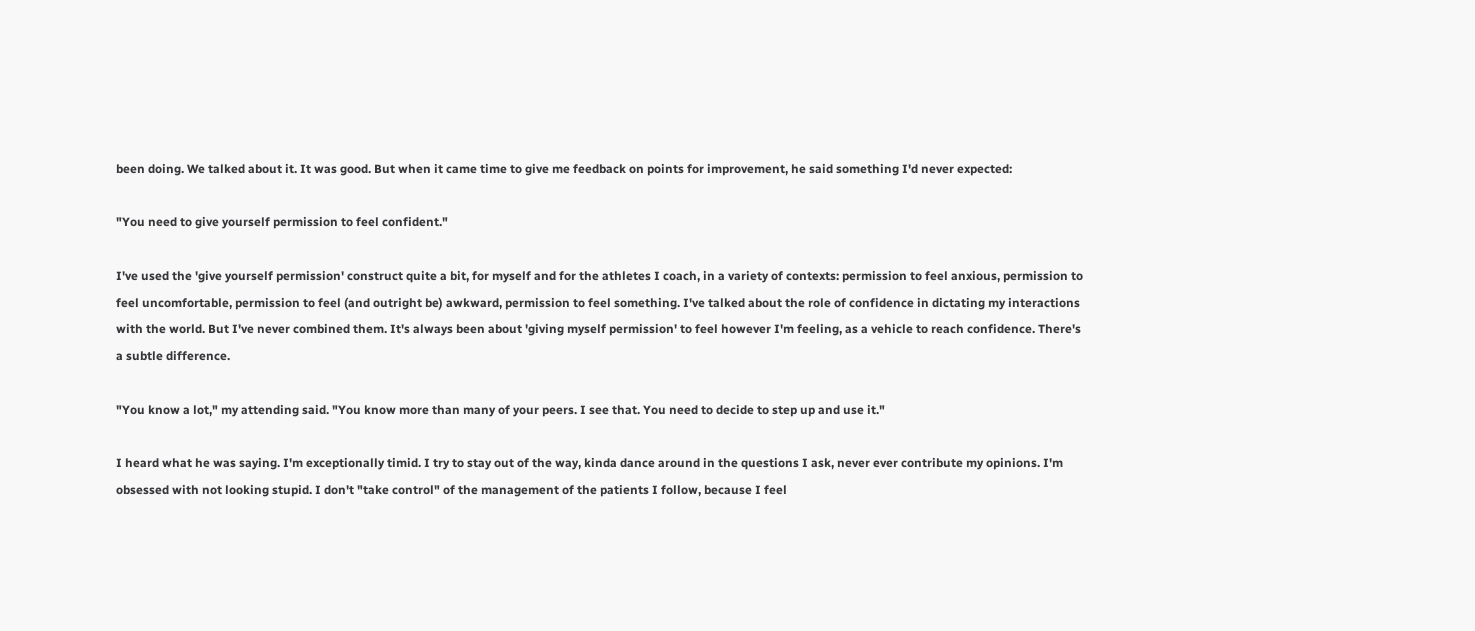been doing. We talked about it. It was good. But when it came time to give me feedback on points for improvement, he said something I'd never expected:

"You need to give yourself permission to feel confident."

I've used the 'give yourself permission' construct quite a bit, for myself and for the athletes I coach, in a variety of contexts: permission to feel anxious, permission to feel uncomfortable, permission to feel (and outright be) awkward, permission to feel something. I've talked about the role of confidence in dictating my interactions with the world. But I've never combined them. It's always been about 'giving myself permission' to feel however I'm feeling, as a vehicle to reach confidence. There's a subtle difference.

"You know a lot," my attending said. "You know more than many of your peers. I see that. You need to decide to step up and use it."

I heard what he was saying. I'm exceptionally timid. I try to stay out of the way, kinda dance around in the questions I ask, never ever contribute my opinions. I'm obsessed with not looking stupid. I don't "take control" of the management of the patients I follow, because I feel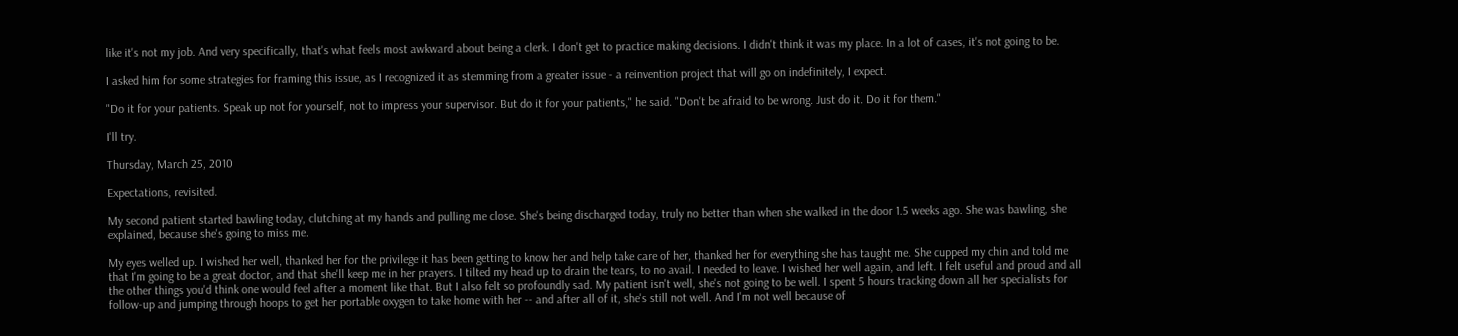like it's not my job. And very specifically, that's what feels most awkward about being a clerk. I don't get to practice making decisions. I didn't think it was my place. In a lot of cases, it's not going to be.

I asked him for some strategies for framing this issue, as I recognized it as stemming from a greater issue - a reinvention project that will go on indefinitely, I expect.

"Do it for your patients. Speak up not for yourself, not to impress your supervisor. But do it for your patients," he said. "Don't be afraid to be wrong. Just do it. Do it for them."

I'll try.

Thursday, March 25, 2010

Expectations, revisited.

My second patient started bawling today, clutching at my hands and pulling me close. She's being discharged today, truly no better than when she walked in the door 1.5 weeks ago. She was bawling, she explained, because she's going to miss me.

My eyes welled up. I wished her well, thanked her for the privilege it has been getting to know her and help take care of her, thanked her for everything she has taught me. She cupped my chin and told me that I'm going to be a great doctor, and that she'll keep me in her prayers. I tilted my head up to drain the tears, to no avail. I needed to leave. I wished her well again, and left. I felt useful and proud and all the other things you'd think one would feel after a moment like that. But I also felt so profoundly sad. My patient isn't well, she's not going to be well. I spent 5 hours tracking down all her specialists for follow-up and jumping through hoops to get her portable oxygen to take home with her -- and after all of it, she's still not well. And I'm not well because of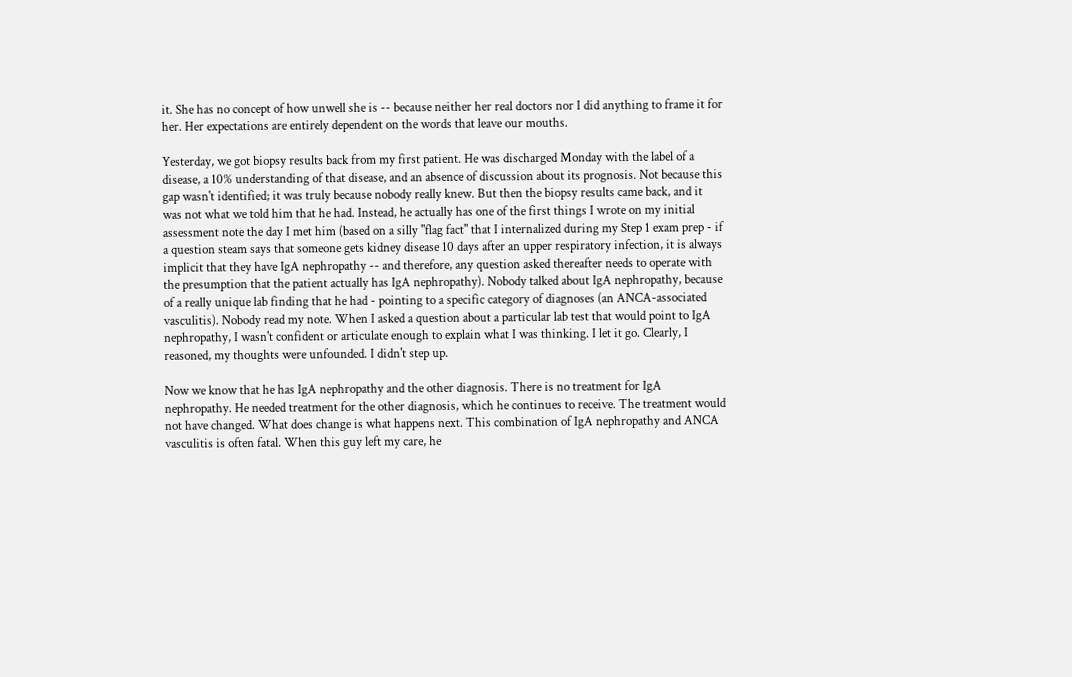it. She has no concept of how unwell she is -- because neither her real doctors nor I did anything to frame it for her. Her expectations are entirely dependent on the words that leave our mouths.

Yesterday, we got biopsy results back from my first patient. He was discharged Monday with the label of a disease, a 10% understanding of that disease, and an absence of discussion about its prognosis. Not because this gap wasn't identified; it was truly because nobody really knew. But then the biopsy results came back, and it was not what we told him that he had. Instead, he actually has one of the first things I wrote on my initial assessment note the day I met him (based on a silly "flag fact" that I internalized during my Step 1 exam prep - if a question steam says that someone gets kidney disease 10 days after an upper respiratory infection, it is always implicit that they have IgA nephropathy -- and therefore, any question asked thereafter needs to operate with the presumption that the patient actually has IgA nephropathy). Nobody talked about IgA nephropathy, because of a really unique lab finding that he had - pointing to a specific category of diagnoses (an ANCA-associated vasculitis). Nobody read my note. When I asked a question about a particular lab test that would point to IgA nephropathy, I wasn't confident or articulate enough to explain what I was thinking. I let it go. Clearly, I reasoned, my thoughts were unfounded. I didn't step up.

Now we know that he has IgA nephropathy and the other diagnosis. There is no treatment for IgA nephropathy. He needed treatment for the other diagnosis, which he continues to receive. The treatment would not have changed. What does change is what happens next. This combination of IgA nephropathy and ANCA vasculitis is often fatal. When this guy left my care, he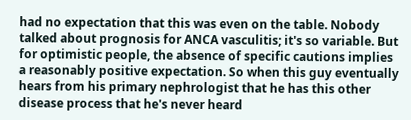had no expectation that this was even on the table. Nobody talked about prognosis for ANCA vasculitis; it's so variable. But for optimistic people, the absence of specific cautions implies a reasonably positive expectation. So when this guy eventually hears from his primary nephrologist that he has this other disease process that he's never heard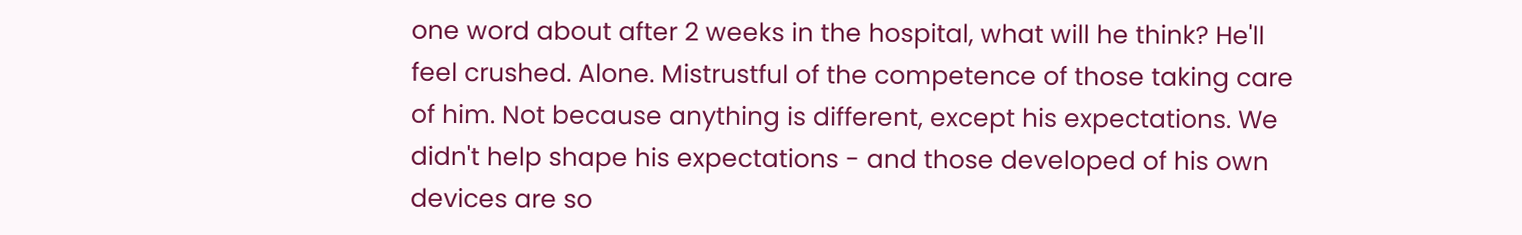one word about after 2 weeks in the hospital, what will he think? He'll feel crushed. Alone. Mistrustful of the competence of those taking care of him. Not because anything is different, except his expectations. We didn't help shape his expectations - and those developed of his own devices are so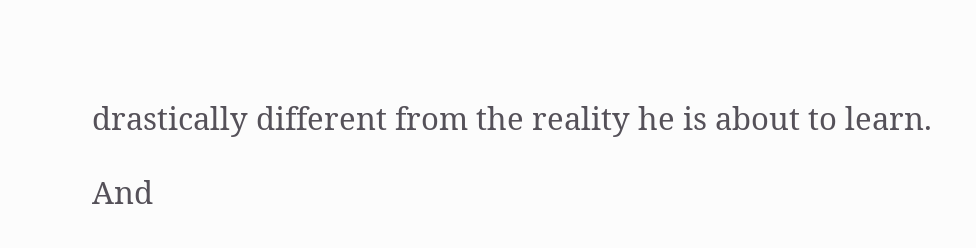drastically different from the reality he is about to learn.

And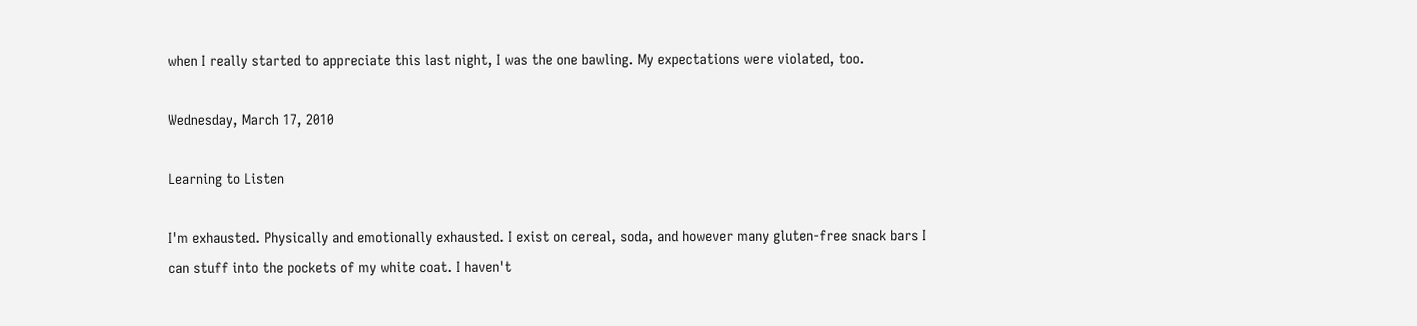when I really started to appreciate this last night, I was the one bawling. My expectations were violated, too.

Wednesday, March 17, 2010

Learning to Listen

I'm exhausted. Physically and emotionally exhausted. I exist on cereal, soda, and however many gluten-free snack bars I can stuff into the pockets of my white coat. I haven't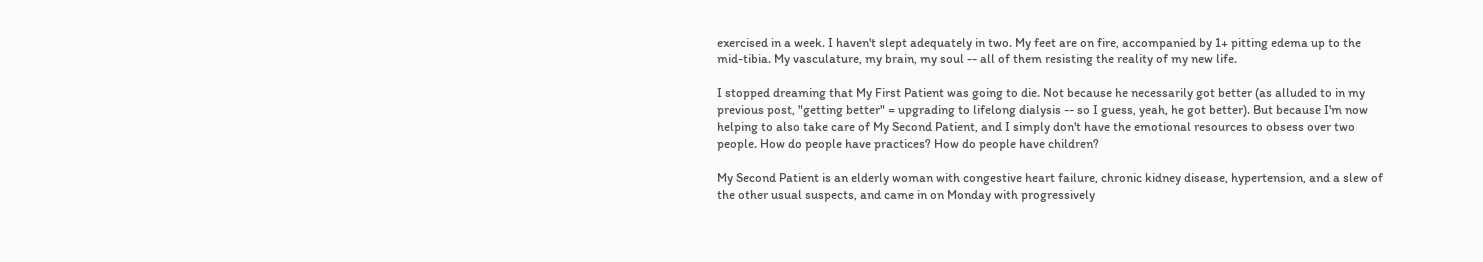exercised in a week. I haven't slept adequately in two. My feet are on fire, accompanied by 1+ pitting edema up to the mid-tibia. My vasculature, my brain, my soul -- all of them resisting the reality of my new life.

I stopped dreaming that My First Patient was going to die. Not because he necessarily got better (as alluded to in my previous post, "getting better" = upgrading to lifelong dialysis -- so I guess, yeah, he got better). But because I'm now helping to also take care of My Second Patient, and I simply don't have the emotional resources to obsess over two people. How do people have practices? How do people have children?

My Second Patient is an elderly woman with congestive heart failure, chronic kidney disease, hypertension, and a slew of the other usual suspects, and came in on Monday with progressively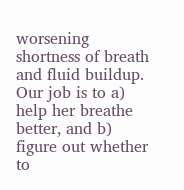worsening shortness of breath and fluid buildup. Our job is to a) help her breathe better, and b) figure out whether to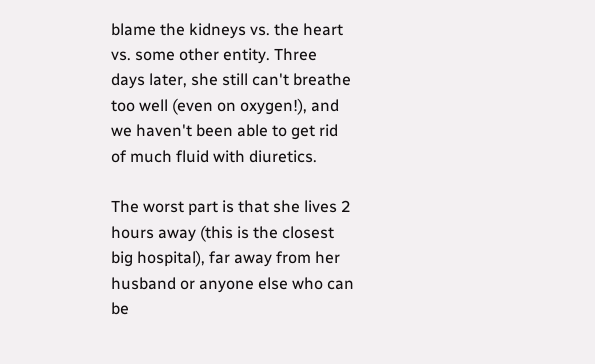blame the kidneys vs. the heart vs. some other entity. Three days later, she still can't breathe too well (even on oxygen!), and we haven't been able to get rid of much fluid with diuretics.

The worst part is that she lives 2 hours away (this is the closest big hospital), far away from her husband or anyone else who can be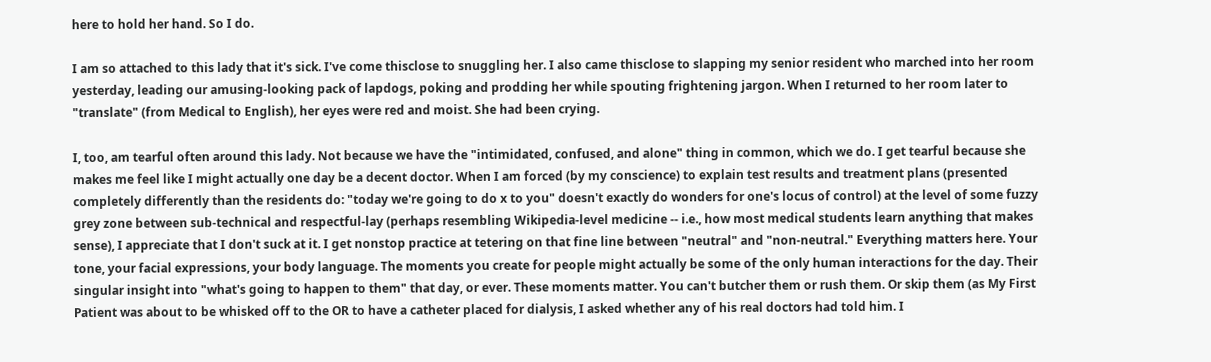here to hold her hand. So I do.

I am so attached to this lady that it's sick. I've come thisclose to snuggling her. I also came thisclose to slapping my senior resident who marched into her room yesterday, leading our amusing-looking pack of lapdogs, poking and prodding her while spouting frightening jargon. When I returned to her room later to "translate" (from Medical to English), her eyes were red and moist. She had been crying.

I, too, am tearful often around this lady. Not because we have the "intimidated, confused, and alone" thing in common, which we do. I get tearful because she makes me feel like I might actually one day be a decent doctor. When I am forced (by my conscience) to explain test results and treatment plans (presented completely differently than the residents do: "today we're going to do x to you" doesn't exactly do wonders for one's locus of control) at the level of some fuzzy grey zone between sub-technical and respectful-lay (perhaps resembling Wikipedia-level medicine -- i.e., how most medical students learn anything that makes sense), I appreciate that I don't suck at it. I get nonstop practice at tetering on that fine line between "neutral" and "non-neutral." Everything matters here. Your tone, your facial expressions, your body language. The moments you create for people might actually be some of the only human interactions for the day. Their singular insight into "what's going to happen to them" that day, or ever. These moments matter. You can't butcher them or rush them. Or skip them (as My First Patient was about to be whisked off to the OR to have a catheter placed for dialysis, I asked whether any of his real doctors had told him. I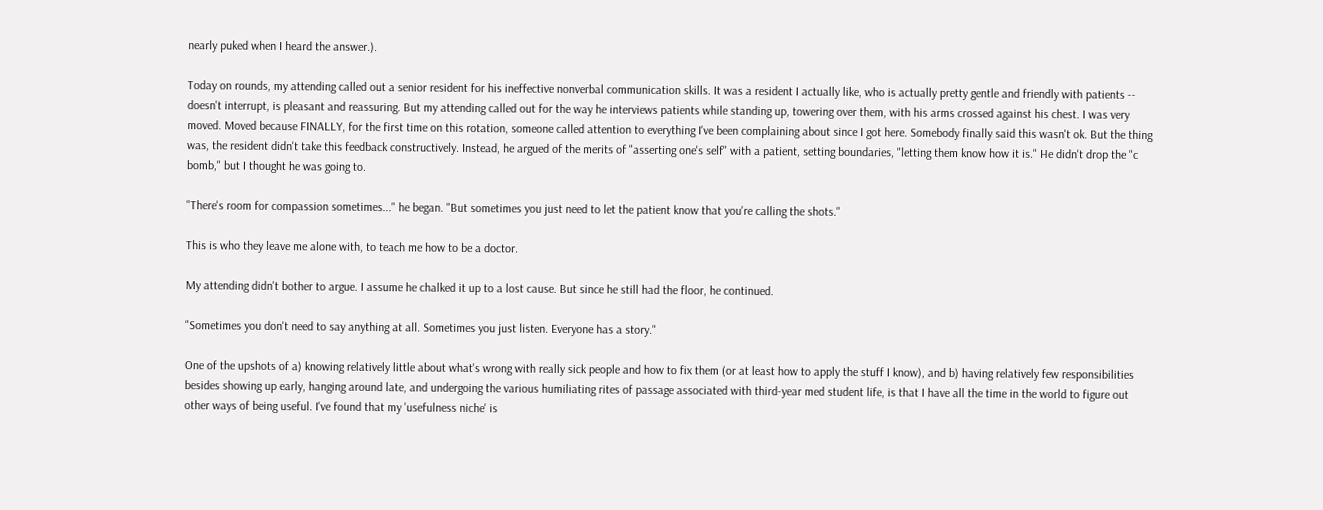nearly puked when I heard the answer.).

Today on rounds, my attending called out a senior resident for his ineffective nonverbal communication skills. It was a resident I actually like, who is actually pretty gentle and friendly with patients -- doesn't interrupt, is pleasant and reassuring. But my attending called out for the way he interviews patients while standing up, towering over them, with his arms crossed against his chest. I was very moved. Moved because FINALLY, for the first time on this rotation, someone called attention to everything I've been complaining about since I got here. Somebody finally said this wasn't ok. But the thing was, the resident didn't take this feedback constructively. Instead, he argued of the merits of "asserting one's self" with a patient, setting boundaries, "letting them know how it is." He didn't drop the "c bomb," but I thought he was going to.

"There's room for compassion sometimes..." he began. "But sometimes you just need to let the patient know that you're calling the shots."

This is who they leave me alone with, to teach me how to be a doctor.

My attending didn't bother to argue. I assume he chalked it up to a lost cause. But since he still had the floor, he continued.

"Sometimes you don't need to say anything at all. Sometimes you just listen. Everyone has a story."

One of the upshots of a) knowing relatively little about what's wrong with really sick people and how to fix them (or at least how to apply the stuff I know), and b) having relatively few responsibilities besides showing up early, hanging around late, and undergoing the various humiliating rites of passage associated with third-year med student life, is that I have all the time in the world to figure out other ways of being useful. I've found that my 'usefulness niche' is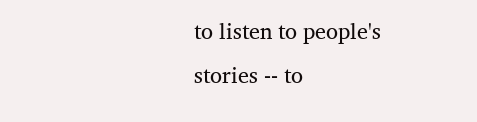to listen to people's stories -- to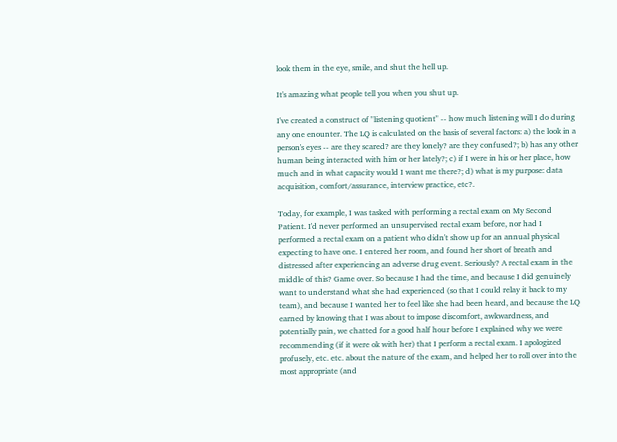look them in the eye, smile, and shut the hell up.

It's amazing what people tell you when you shut up.

I've created a construct of "listening quotient" -- how much listening will I do during any one enounter. The LQ is calculated on the basis of several factors: a) the look in a person's eyes -- are they scared? are they lonely? are they confused?; b) has any other human being interacted with him or her lately?; c) if I were in his or her place, how much and in what capacity would I want me there?; d) what is my purpose: data acquisition, comfort/assurance, interview practice, etc?.

Today, for example, I was tasked with performing a rectal exam on My Second Patient. I'd never performed an unsupervised rectal exam before, nor had I performed a rectal exam on a patient who didn't show up for an annual physical expecting to have one. I entered her room, and found her short of breath and distressed after experiencing an adverse drug event. Seriously? A rectal exam in the middle of this? Game over. So because I had the time, and because I did genuinely want to understand what she had experienced (so that I could relay it back to my team), and because I wanted her to feel like she had been heard, and because the LQ earned by knowing that I was about to impose discomfort, awkwardness, and potentially pain, we chatted for a good half hour before I explained why we were recommending (if it were ok with her) that I perform a rectal exam. I apologized profusely, etc. etc. about the nature of the exam, and helped her to roll over into the most appropriate (and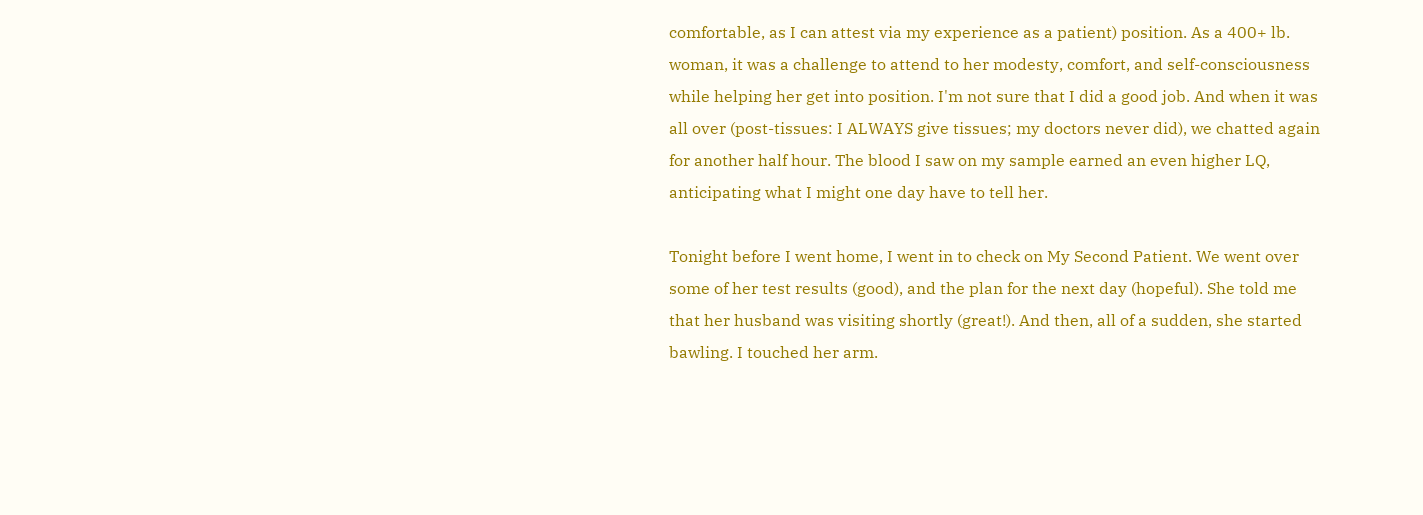comfortable, as I can attest via my experience as a patient) position. As a 400+ lb. woman, it was a challenge to attend to her modesty, comfort, and self-consciousness while helping her get into position. I'm not sure that I did a good job. And when it was all over (post-tissues: I ALWAYS give tissues; my doctors never did), we chatted again for another half hour. The blood I saw on my sample earned an even higher LQ, anticipating what I might one day have to tell her.

Tonight before I went home, I went in to check on My Second Patient. We went over some of her test results (good), and the plan for the next day (hopeful). She told me that her husband was visiting shortly (great!). And then, all of a sudden, she started bawling. I touched her arm.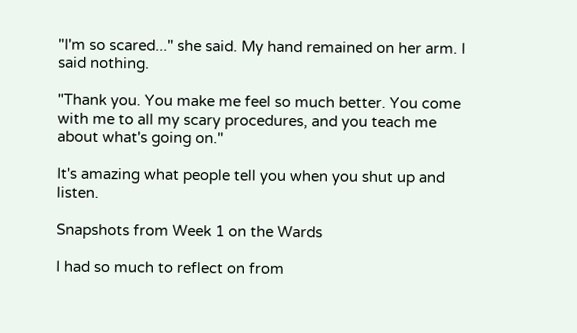"I'm so scared..." she said. My hand remained on her arm. I said nothing.

"Thank you. You make me feel so much better. You come with me to all my scary procedures, and you teach me about what's going on."

It's amazing what people tell you when you shut up and listen.

Snapshots from Week 1 on the Wards

I had so much to reflect on from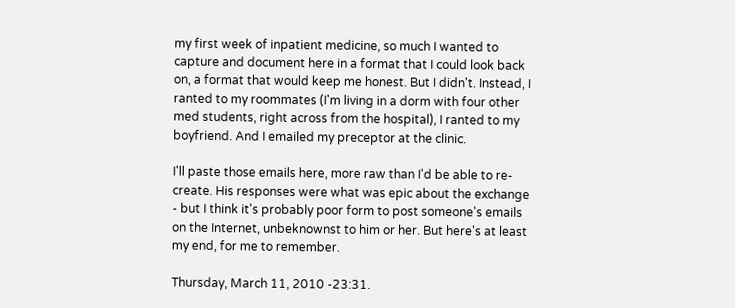my first week of inpatient medicine, so much I wanted to capture and document here in a format that I could look back on, a format that would keep me honest. But I didn't. Instead, I ranted to my roommates (I'm living in a dorm with four other med students, right across from the hospital), I ranted to my boyfriend. And I emailed my preceptor at the clinic.

I'll paste those emails here, more raw than I'd be able to re-create. His responses were what was epic about the exchange - but I think it's probably poor form to post someone's emails on the Internet, unbeknownst to him or her. But here's at least my end, for me to remember.

Thursday, March 11, 2010 -23:31.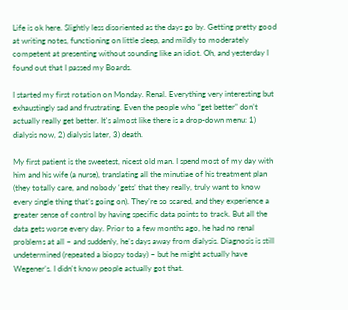Life is ok here. Slightly less disoriented as the days go by. Getting pretty good at writing notes, functioning on little sleep, and mildly to moderately competent at presenting without sounding like an idiot. Oh, and yesterday I found out that I passed my Boards.

I started my first rotation on Monday. Renal. Everything very interesting but exhaustingly sad and frustrating. Even the people who “get better” don’t actually really get better. It's almost like there is a drop-down menu: 1) dialysis now, 2) dialysis later, 3) death.

My first patient is the sweetest, nicest old man. I spend most of my day with him and his wife (a nurse), translating all the minutiae of his treatment plan (they totally care, and nobody ‘gets’ that they really, truly want to know every single thing that’s going on). They’re so scared, and they experience a greater sense of control by having specific data points to track. But all the data gets worse every day. Prior to a few months ago, he had no renal problems at all – and suddenly, he’s days away from dialysis. Diagnosis is still undetermined (repeated a biopsy today) – but he might actually have Wegener’s. I didn't know people actually got that.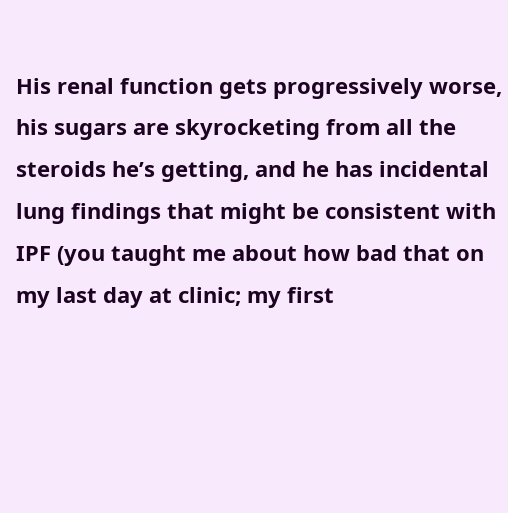His renal function gets progressively worse, his sugars are skyrocketing from all the steroids he’s getting, and he has incidental lung findings that might be consistent with IPF (you taught me about how bad that on my last day at clinic; my first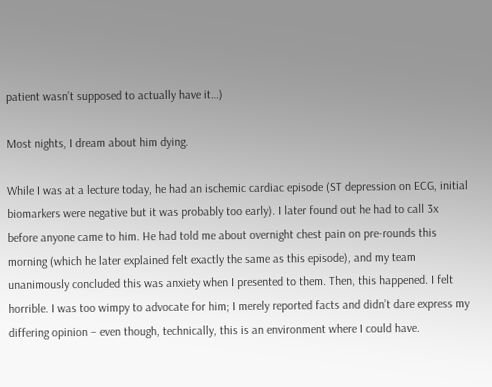patient wasn’t supposed to actually have it…)

Most nights, I dream about him dying.

While I was at a lecture today, he had an ischemic cardiac episode (ST depression on ECG, initial biomarkers were negative but it was probably too early). I later found out he had to call 3x before anyone came to him. He had told me about overnight chest pain on pre-rounds this morning (which he later explained felt exactly the same as this episode), and my team unanimously concluded this was anxiety when I presented to them. Then, this happened. I felt horrible. I was too wimpy to advocate for him; I merely reported facts and didn’t dare express my differing opinion – even though, technically, this is an environment where I could have.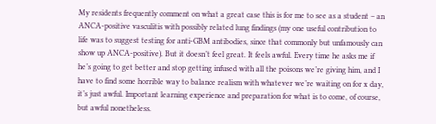My residents frequently comment on what a great case this is for me to see as a student – an ANCA-positive vasculitis with possibly related lung findings (my one useful contribution to life was to suggest testing for anti-GBM antibodies, since that commonly but unfamously can show up ANCA-positive). But it doesn’t feel great. It feels awful. Every time he asks me if he’s going to get better and stop getting infused with all the poisons we’re giving him, and I have to find some horrible way to balance realism with whatever we’re waiting on for x day, it’s just awful. Important learning experience and preparation for what is to come, of course, but awful nonetheless.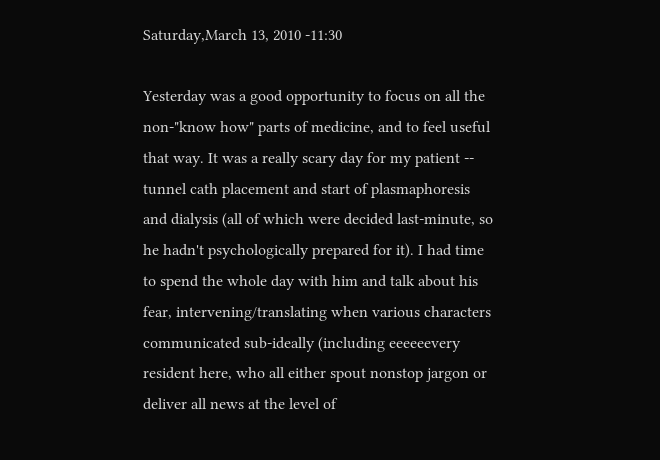Saturday,March 13, 2010 -11:30

Yesterday was a good opportunity to focus on all the non-"know how" parts of medicine, and to feel useful that way. It was a really scary day for my patient -- tunnel cath placement and start of plasmaphoresis and dialysis (all of which were decided last-minute, so he hadn't psychologically prepared for it). I had time to spend the whole day with him and talk about his fear, intervening/translating when various characters communicated sub-ideally (including eeeeeevery resident here, who all either spout nonstop jargon or deliver all news at the level of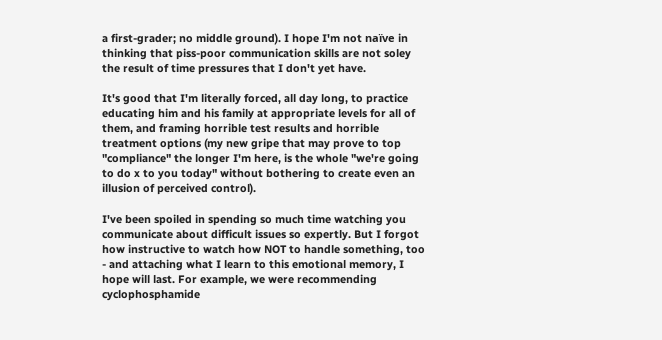a first-grader; no middle ground). I hope I'm not naïve in thinking that piss-poor communication skills are not soley the result of time pressures that I don't yet have.

It's good that I'm literally forced, all day long, to practice educating him and his family at appropriate levels for all of them, and framing horrible test results and horrible treatment options (my new gripe that may prove to top "compliance" the longer I'm here, is the whole "we're going to do x to you today" without bothering to create even an illusion of perceived control).

I've been spoiled in spending so much time watching you communicate about difficult issues so expertly. But I forgot how instructive to watch how NOT to handle something, too - and attaching what I learn to this emotional memory, I hope will last. For example, we were recommending cyclophosphamide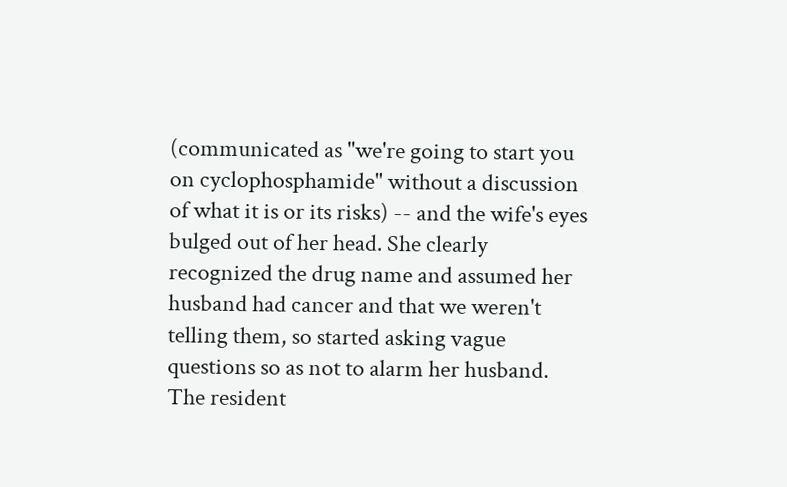(communicated as "we're going to start you on cyclophosphamide" without a discussion of what it is or its risks) -- and the wife's eyes bulged out of her head. She clearly recognized the drug name and assumed her husband had cancer and that we weren't telling them, so started asking vague questions so as not to alarm her husband. The resident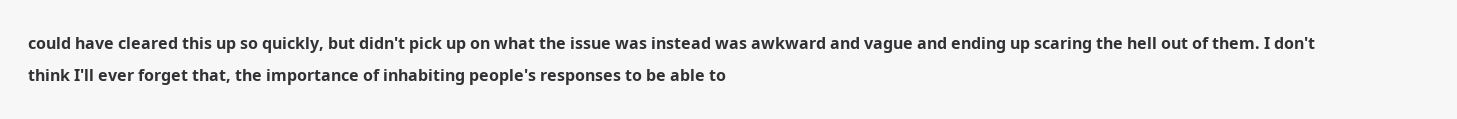could have cleared this up so quickly, but didn't pick up on what the issue was instead was awkward and vague and ending up scaring the hell out of them. I don't think I'll ever forget that, the importance of inhabiting people's responses to be able to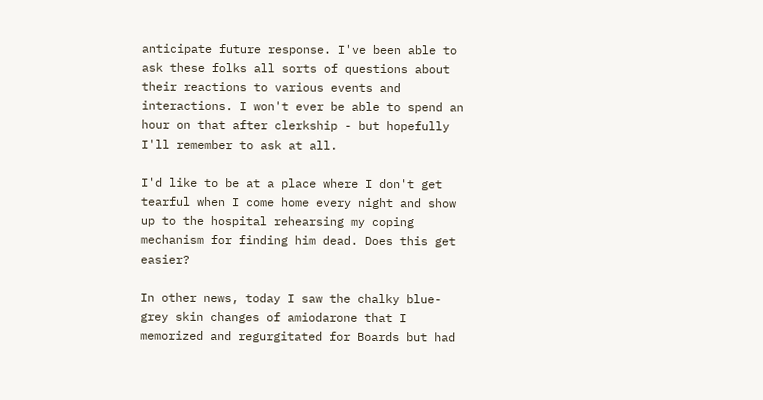anticipate future response. I've been able to ask these folks all sorts of questions about their reactions to various events and interactions. I won't ever be able to spend an hour on that after clerkship - but hopefully I'll remember to ask at all.

I'd like to be at a place where I don't get tearful when I come home every night and show up to the hospital rehearsing my coping mechanism for finding him dead. Does this get easier?

In other news, today I saw the chalky blue-grey skin changes of amiodarone that I memorized and regurgitated for Boards but had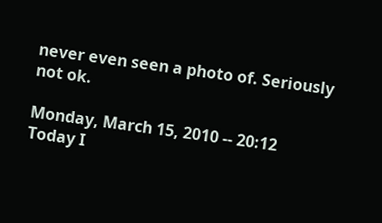never even seen a photo of. Seriously not ok.

Monday, March 15, 2010 -- 20:12
Today I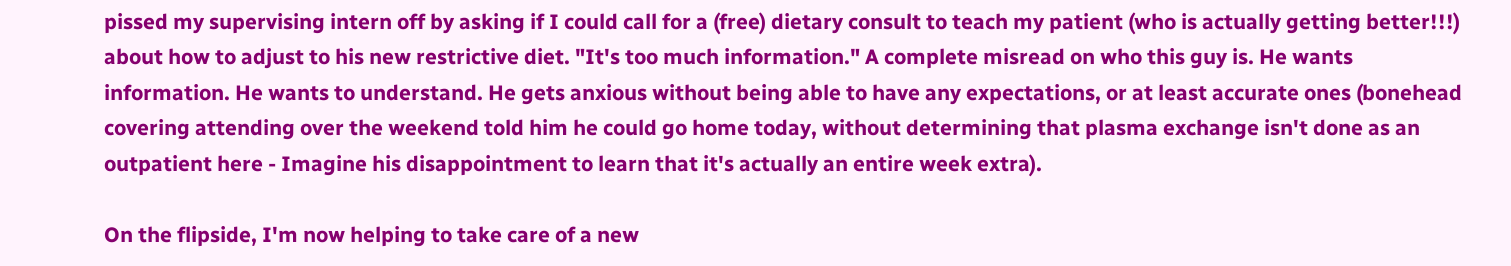pissed my supervising intern off by asking if I could call for a (free) dietary consult to teach my patient (who is actually getting better!!!) about how to adjust to his new restrictive diet. "It's too much information." A complete misread on who this guy is. He wants information. He wants to understand. He gets anxious without being able to have any expectations, or at least accurate ones (bonehead covering attending over the weekend told him he could go home today, without determining that plasma exchange isn't done as an outpatient here - Imagine his disappointment to learn that it's actually an entire week extra).

On the flipside, I'm now helping to take care of a new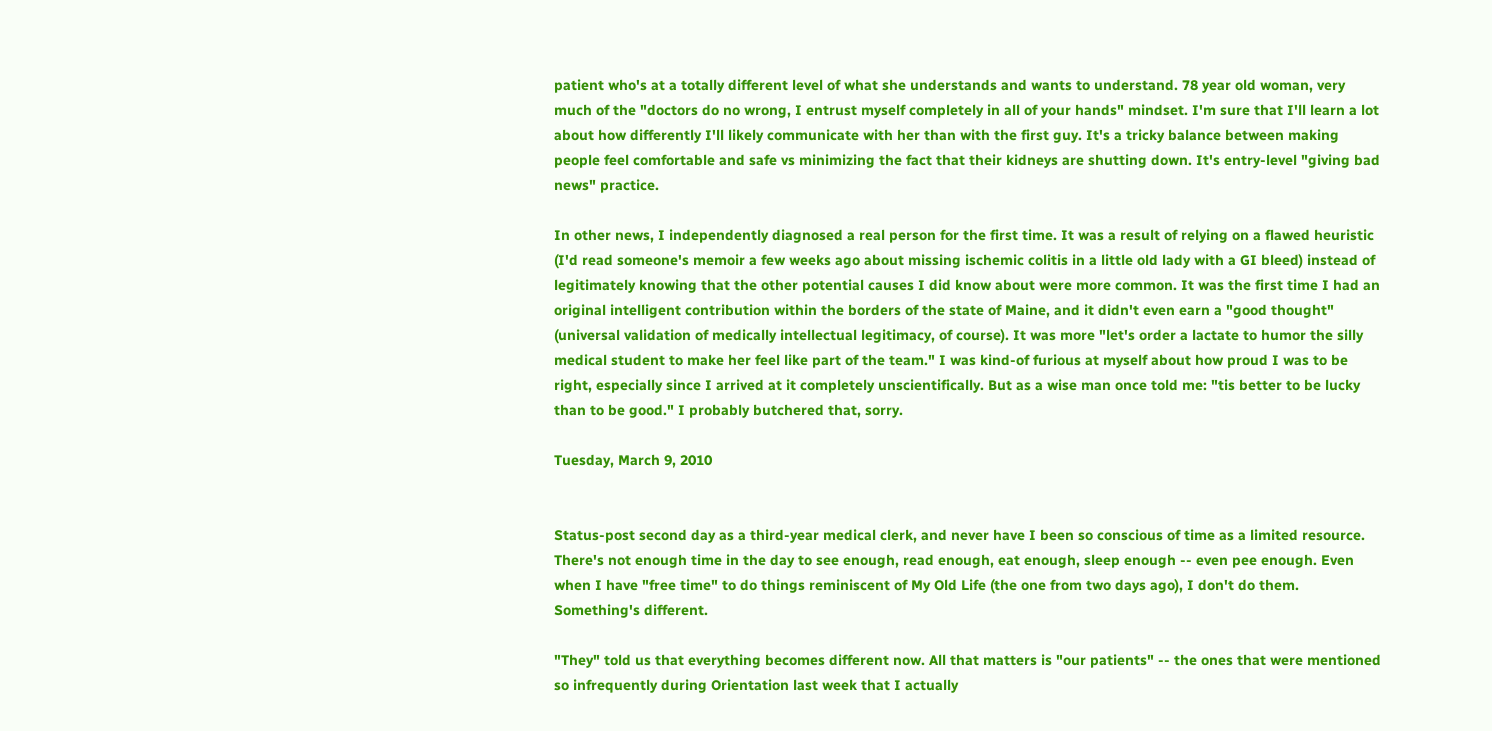patient who's at a totally different level of what she understands and wants to understand. 78 year old woman, very much of the "doctors do no wrong, I entrust myself completely in all of your hands" mindset. I'm sure that I'll learn a lot about how differently I'll likely communicate with her than with the first guy. It's a tricky balance between making people feel comfortable and safe vs minimizing the fact that their kidneys are shutting down. It's entry-level "giving bad news" practice.

In other news, I independently diagnosed a real person for the first time. It was a result of relying on a flawed heuristic (I'd read someone's memoir a few weeks ago about missing ischemic colitis in a little old lady with a GI bleed) instead of legitimately knowing that the other potential causes I did know about were more common. It was the first time I had an original intelligent contribution within the borders of the state of Maine, and it didn't even earn a "good thought" (universal validation of medically intellectual legitimacy, of course). It was more "let's order a lactate to humor the silly medical student to make her feel like part of the team." I was kind-of furious at myself about how proud I was to be right, especially since I arrived at it completely unscientifically. But as a wise man once told me: "tis better to be lucky than to be good." I probably butchered that, sorry.

Tuesday, March 9, 2010


Status-post second day as a third-year medical clerk, and never have I been so conscious of time as a limited resource. There's not enough time in the day to see enough, read enough, eat enough, sleep enough -- even pee enough. Even when I have "free time" to do things reminiscent of My Old Life (the one from two days ago), I don't do them. Something's different.

"They" told us that everything becomes different now. All that matters is "our patients" -- the ones that were mentioned so infrequently during Orientation last week that I actually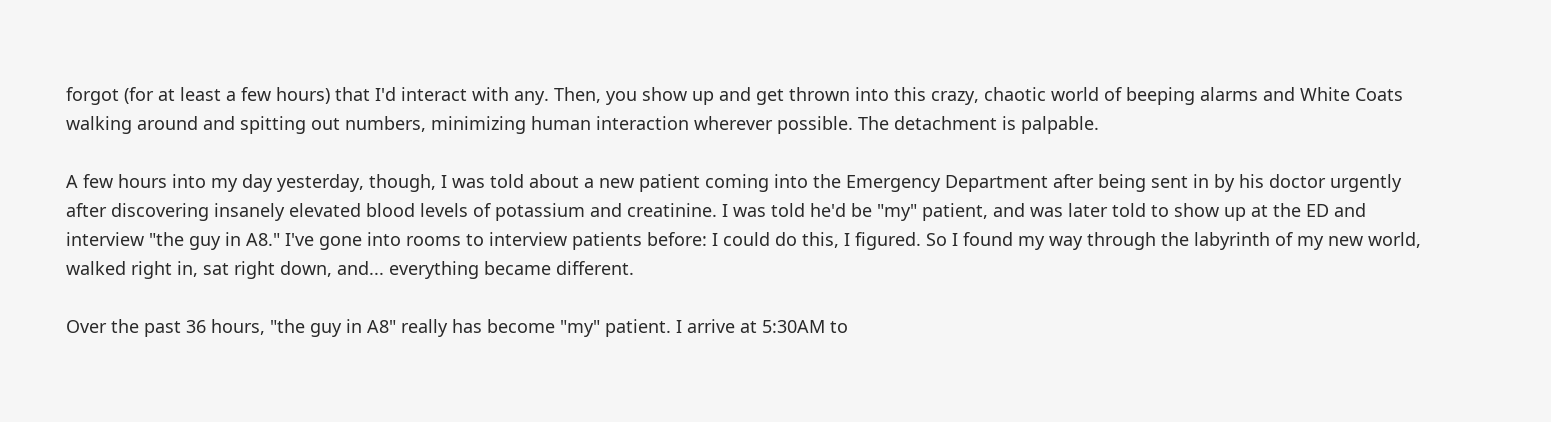forgot (for at least a few hours) that I'd interact with any. Then, you show up and get thrown into this crazy, chaotic world of beeping alarms and White Coats walking around and spitting out numbers, minimizing human interaction wherever possible. The detachment is palpable.

A few hours into my day yesterday, though, I was told about a new patient coming into the Emergency Department after being sent in by his doctor urgently after discovering insanely elevated blood levels of potassium and creatinine. I was told he'd be "my" patient, and was later told to show up at the ED and interview "the guy in A8." I've gone into rooms to interview patients before: I could do this, I figured. So I found my way through the labyrinth of my new world, walked right in, sat right down, and... everything became different.

Over the past 36 hours, "the guy in A8" really has become "my" patient. I arrive at 5:30AM to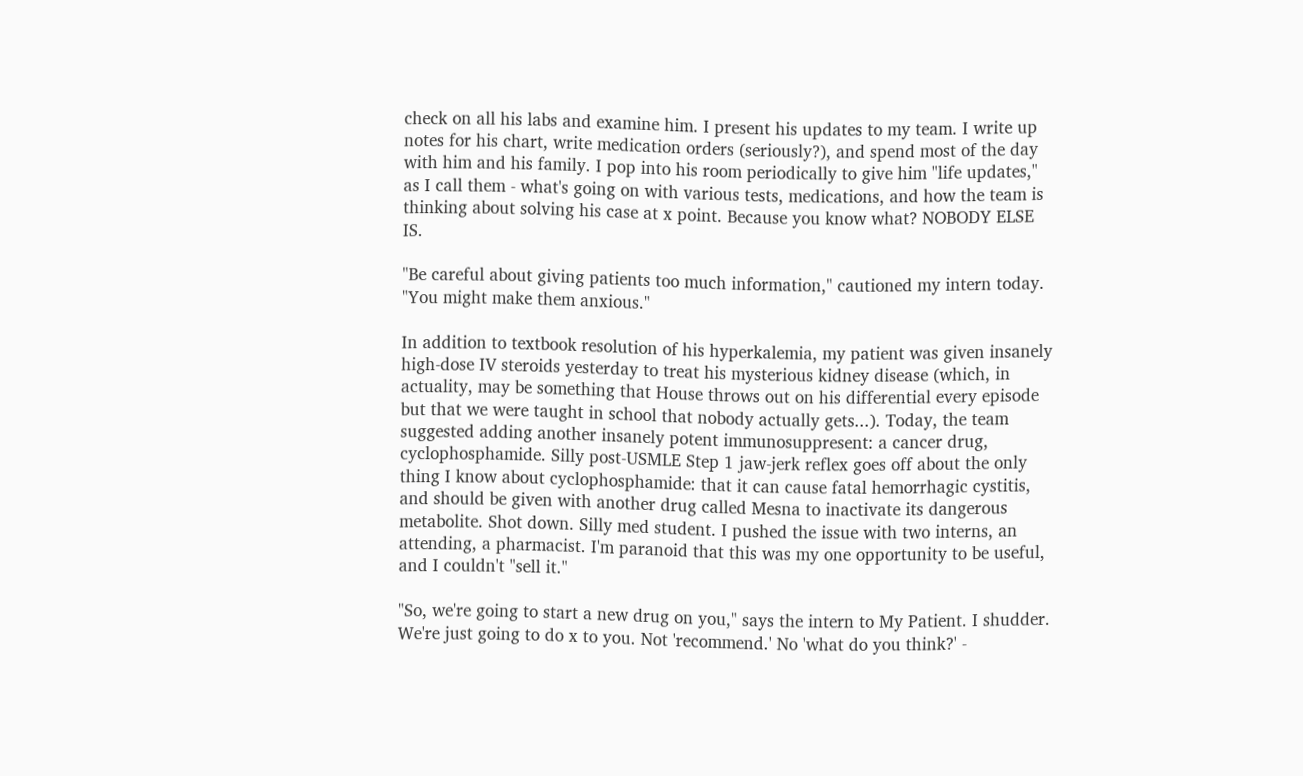check on all his labs and examine him. I present his updates to my team. I write up notes for his chart, write medication orders (seriously?), and spend most of the day with him and his family. I pop into his room periodically to give him "life updates," as I call them - what's going on with various tests, medications, and how the team is thinking about solving his case at x point. Because you know what? NOBODY ELSE IS.

"Be careful about giving patients too much information," cautioned my intern today. "You might make them anxious."

In addition to textbook resolution of his hyperkalemia, my patient was given insanely high-dose IV steroids yesterday to treat his mysterious kidney disease (which, in actuality, may be something that House throws out on his differential every episode but that we were taught in school that nobody actually gets...). Today, the team suggested adding another insanely potent immunosuppresent: a cancer drug, cyclophosphamide. Silly post-USMLE Step 1 jaw-jerk reflex goes off about the only thing I know about cyclophosphamide: that it can cause fatal hemorrhagic cystitis, and should be given with another drug called Mesna to inactivate its dangerous metabolite. Shot down. Silly med student. I pushed the issue with two interns, an attending, a pharmacist. I'm paranoid that this was my one opportunity to be useful, and I couldn't "sell it."

"So, we're going to start a new drug on you," says the intern to My Patient. I shudder. We're just going to do x to you. Not 'recommend.' No 'what do you think?' -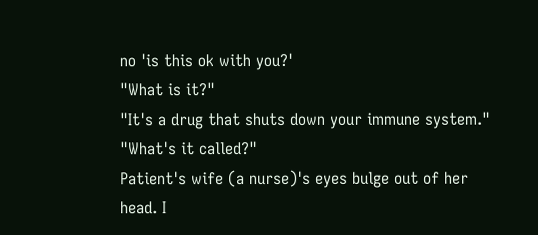no 'is this ok with you?'
"What is it?"
"It's a drug that shuts down your immune system."
"What's it called?"
Patient's wife (a nurse)'s eyes bulge out of her head. I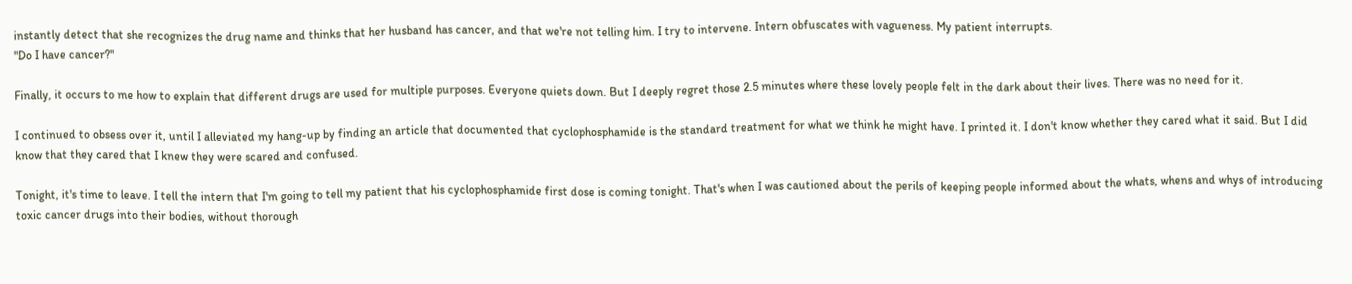instantly detect that she recognizes the drug name and thinks that her husband has cancer, and that we're not telling him. I try to intervene. Intern obfuscates with vagueness. My patient interrupts.
"Do I have cancer?"

Finally, it occurs to me how to explain that different drugs are used for multiple purposes. Everyone quiets down. But I deeply regret those 2.5 minutes where these lovely people felt in the dark about their lives. There was no need for it.

I continued to obsess over it, until I alleviated my hang-up by finding an article that documented that cyclophosphamide is the standard treatment for what we think he might have. I printed it. I don't know whether they cared what it said. But I did know that they cared that I knew they were scared and confused.

Tonight, it's time to leave. I tell the intern that I'm going to tell my patient that his cyclophosphamide first dose is coming tonight. That's when I was cautioned about the perils of keeping people informed about the whats, whens and whys of introducing toxic cancer drugs into their bodies, without thorough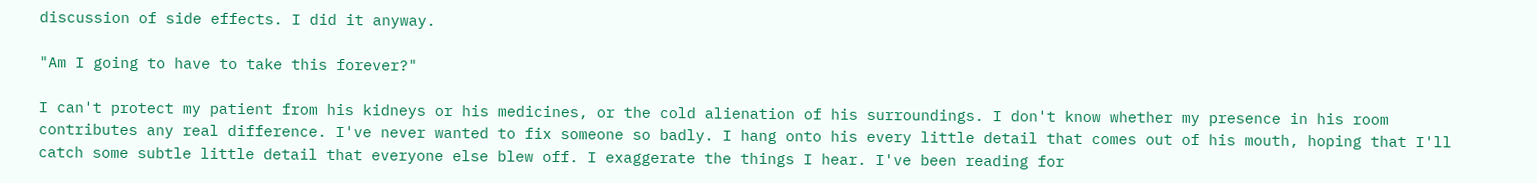discussion of side effects. I did it anyway.

"Am I going to have to take this forever?"

I can't protect my patient from his kidneys or his medicines, or the cold alienation of his surroundings. I don't know whether my presence in his room contributes any real difference. I've never wanted to fix someone so badly. I hang onto his every little detail that comes out of his mouth, hoping that I'll catch some subtle little detail that everyone else blew off. I exaggerate the things I hear. I've been reading for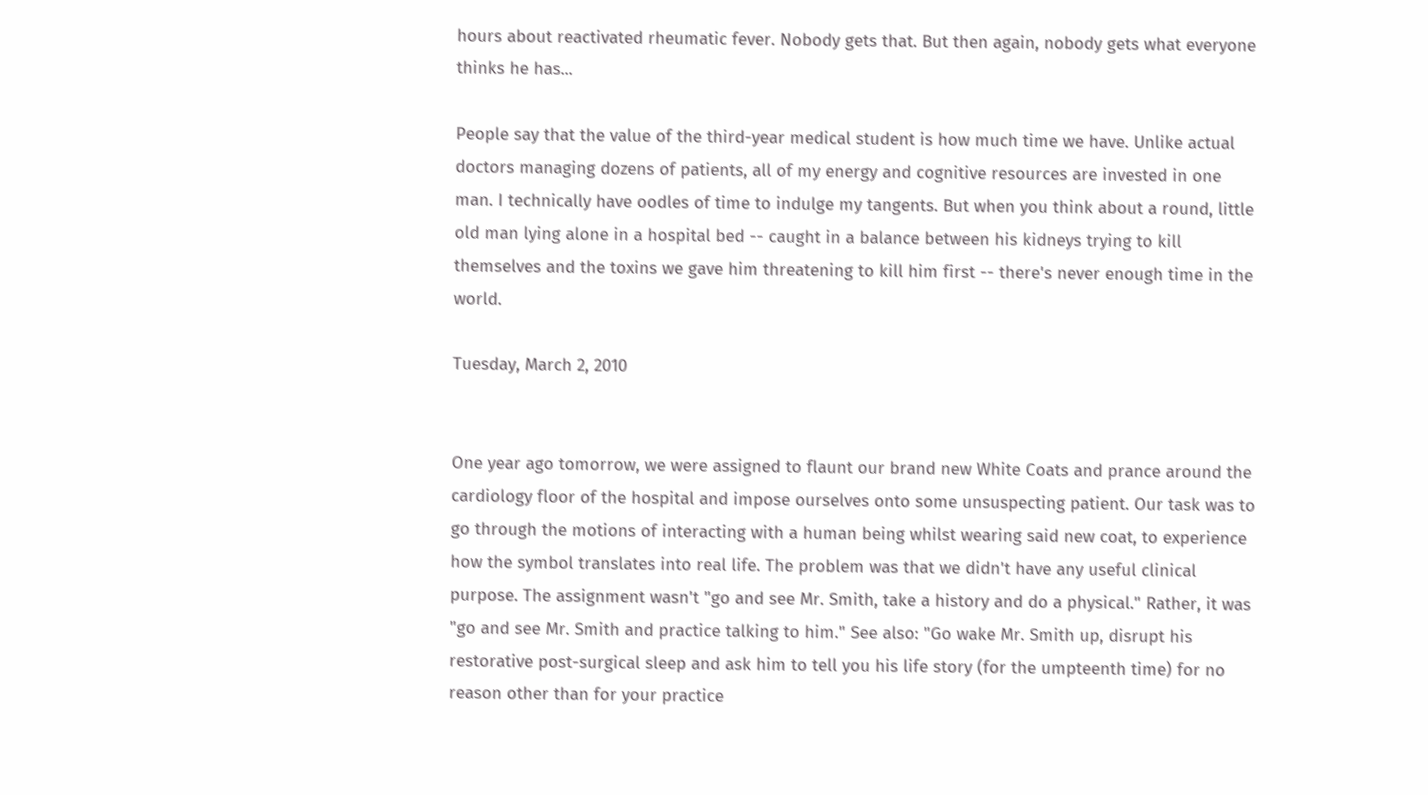hours about reactivated rheumatic fever. Nobody gets that. But then again, nobody gets what everyone thinks he has...

People say that the value of the third-year medical student is how much time we have. Unlike actual doctors managing dozens of patients, all of my energy and cognitive resources are invested in one man. I technically have oodles of time to indulge my tangents. But when you think about a round, little old man lying alone in a hospital bed -- caught in a balance between his kidneys trying to kill themselves and the toxins we gave him threatening to kill him first -- there's never enough time in the world.

Tuesday, March 2, 2010


One year ago tomorrow, we were assigned to flaunt our brand new White Coats and prance around the cardiology floor of the hospital and impose ourselves onto some unsuspecting patient. Our task was to go through the motions of interacting with a human being whilst wearing said new coat, to experience how the symbol translates into real life. The problem was that we didn't have any useful clinical purpose. The assignment wasn't "go and see Mr. Smith, take a history and do a physical." Rather, it was "go and see Mr. Smith and practice talking to him." See also: "Go wake Mr. Smith up, disrupt his restorative post-surgical sleep and ask him to tell you his life story (for the umpteenth time) for no reason other than for your practice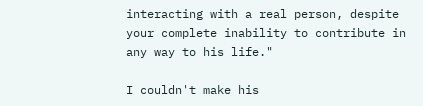interacting with a real person, despite your complete inability to contribute in any way to his life."

I couldn't make his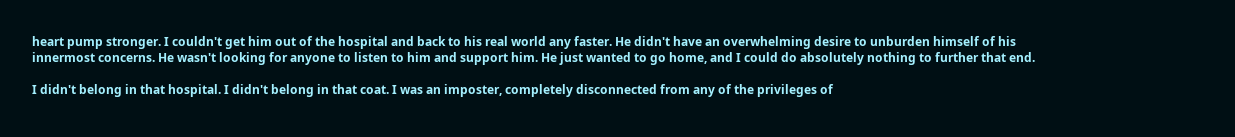heart pump stronger. I couldn't get him out of the hospital and back to his real world any faster. He didn't have an overwhelming desire to unburden himself of his innermost concerns. He wasn't looking for anyone to listen to him and support him. He just wanted to go home, and I could do absolutely nothing to further that end.

I didn't belong in that hospital. I didn't belong in that coat. I was an imposter, completely disconnected from any of the privileges of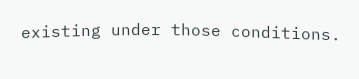existing under those conditions.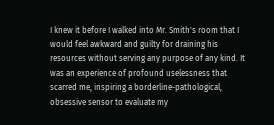I knew it before I walked into Mr. Smith's room that I would feel awkward and guilty for draining his resources without serving any purpose of any kind. It was an experience of profound uselessness that scarred me, inspiring a borderline-pathological, obsessive sensor to evaluate my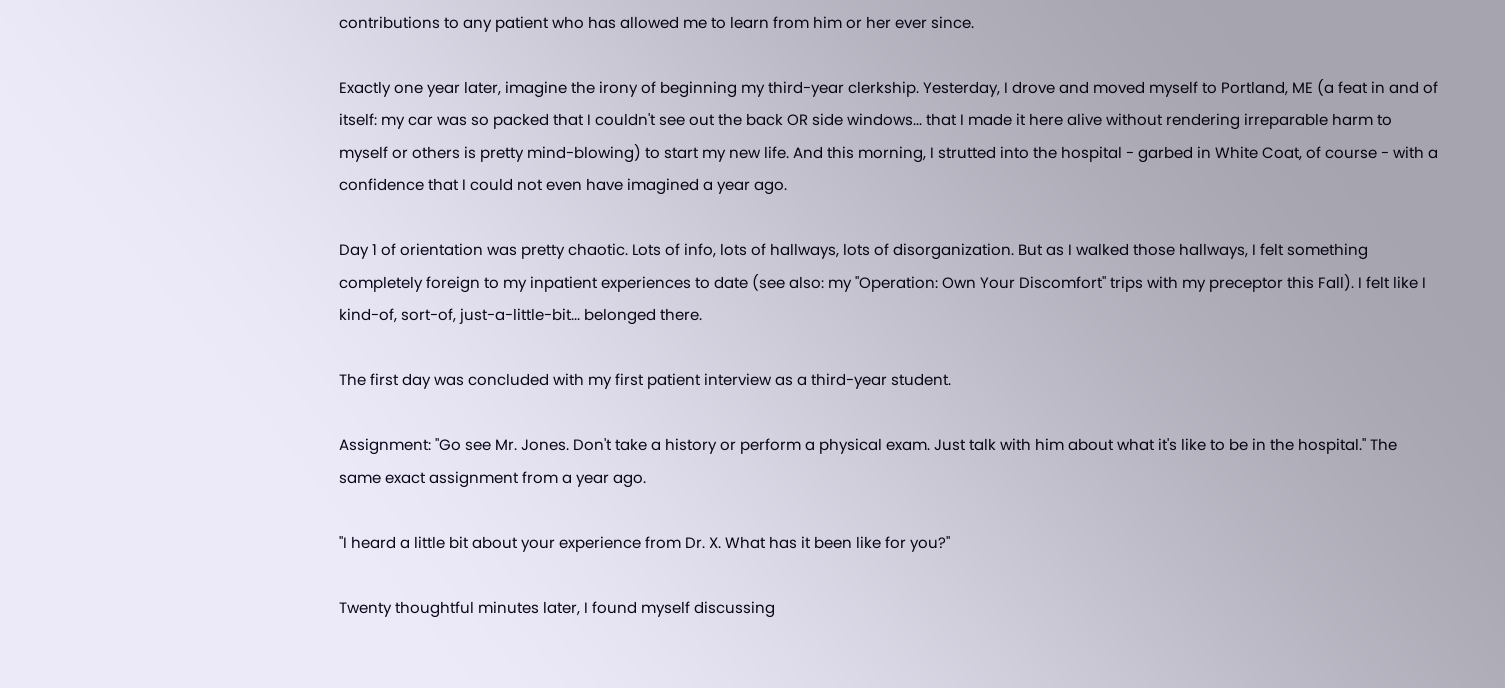contributions to any patient who has allowed me to learn from him or her ever since.

Exactly one year later, imagine the irony of beginning my third-year clerkship. Yesterday, I drove and moved myself to Portland, ME (a feat in and of itself: my car was so packed that I couldn't see out the back OR side windows... that I made it here alive without rendering irreparable harm to myself or others is pretty mind-blowing) to start my new life. And this morning, I strutted into the hospital - garbed in White Coat, of course - with a confidence that I could not even have imagined a year ago.

Day 1 of orientation was pretty chaotic. Lots of info, lots of hallways, lots of disorganization. But as I walked those hallways, I felt something completely foreign to my inpatient experiences to date (see also: my "Operation: Own Your Discomfort" trips with my preceptor this Fall). I felt like I kind-of, sort-of, just-a-little-bit... belonged there.

The first day was concluded with my first patient interview as a third-year student.

Assignment: "Go see Mr. Jones. Don't take a history or perform a physical exam. Just talk with him about what it's like to be in the hospital." The same exact assignment from a year ago.

"I heard a little bit about your experience from Dr. X. What has it been like for you?"

Twenty thoughtful minutes later, I found myself discussing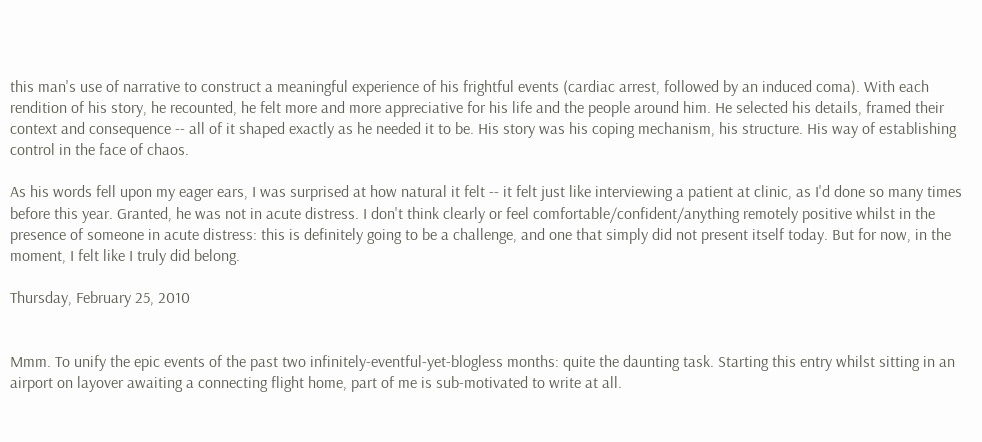this man's use of narrative to construct a meaningful experience of his frightful events (cardiac arrest, followed by an induced coma). With each rendition of his story, he recounted, he felt more and more appreciative for his life and the people around him. He selected his details, framed their context and consequence -- all of it shaped exactly as he needed it to be. His story was his coping mechanism, his structure. His way of establishing control in the face of chaos.

As his words fell upon my eager ears, I was surprised at how natural it felt -- it felt just like interviewing a patient at clinic, as I'd done so many times before this year. Granted, he was not in acute distress. I don't think clearly or feel comfortable/confident/anything remotely positive whilst in the presence of someone in acute distress: this is definitely going to be a challenge, and one that simply did not present itself today. But for now, in the moment, I felt like I truly did belong.

Thursday, February 25, 2010


Mmm. To unify the epic events of the past two infinitely-eventful-yet-blogless months: quite the daunting task. Starting this entry whilst sitting in an airport on layover awaiting a connecting flight home, part of me is sub-motivated to write at all.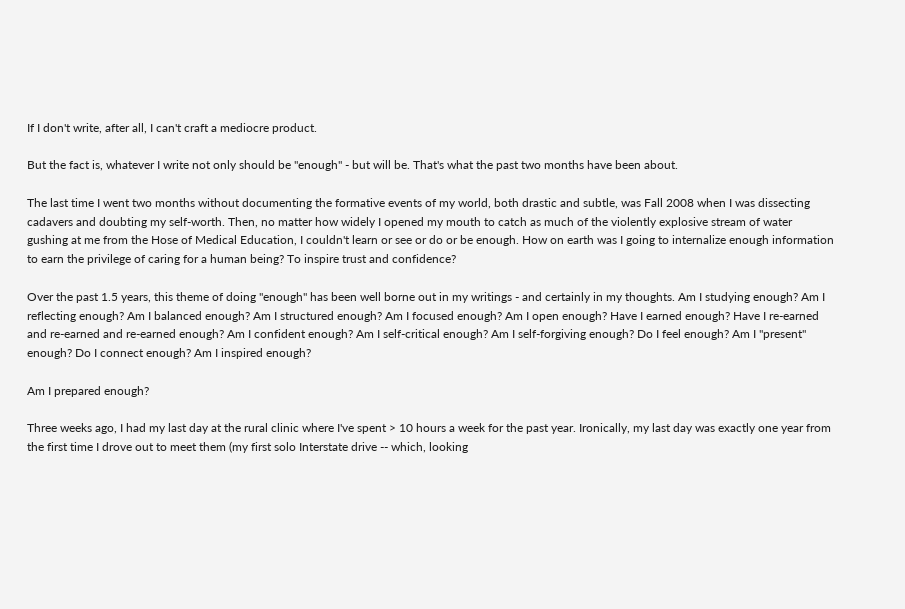If I don't write, after all, I can't craft a mediocre product.

But the fact is, whatever I write not only should be "enough" - but will be. That's what the past two months have been about.

The last time I went two months without documenting the formative events of my world, both drastic and subtle, was Fall 2008 when I was dissecting cadavers and doubting my self-worth. Then, no matter how widely I opened my mouth to catch as much of the violently explosive stream of water gushing at me from the Hose of Medical Education, I couldn't learn or see or do or be enough. How on earth was I going to internalize enough information to earn the privilege of caring for a human being? To inspire trust and confidence?

Over the past 1.5 years, this theme of doing "enough" has been well borne out in my writings - and certainly in my thoughts. Am I studying enough? Am I reflecting enough? Am I balanced enough? Am I structured enough? Am I focused enough? Am I open enough? Have I earned enough? Have I re-earned and re-earned and re-earned enough? Am I confident enough? Am I self-critical enough? Am I self-forgiving enough? Do I feel enough? Am I "present" enough? Do I connect enough? Am I inspired enough?

Am I prepared enough?

Three weeks ago, I had my last day at the rural clinic where I've spent > 10 hours a week for the past year. Ironically, my last day was exactly one year from the first time I drove out to meet them (my first solo Interstate drive -- which, looking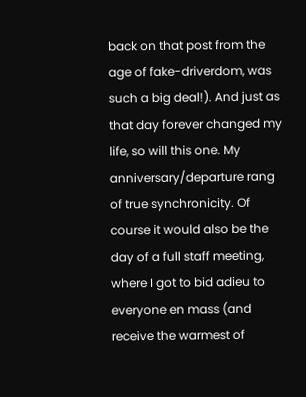back on that post from the age of fake-driverdom, was such a big deal!). And just as that day forever changed my life, so will this one. My anniversary/departure rang of true synchronicity. Of course it would also be the day of a full staff meeting, where I got to bid adieu to everyone en mass (and receive the warmest of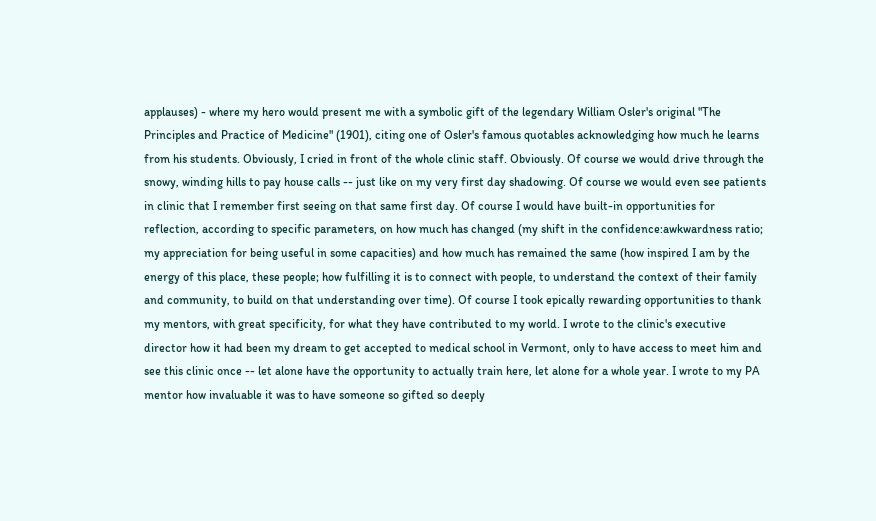applauses) - where my hero would present me with a symbolic gift of the legendary William Osler's original "The Principles and Practice of Medicine" (1901), citing one of Osler's famous quotables acknowledging how much he learns from his students. Obviously, I cried in front of the whole clinic staff. Obviously. Of course we would drive through the snowy, winding hills to pay house calls -- just like on my very first day shadowing. Of course we would even see patients in clinic that I remember first seeing on that same first day. Of course I would have built-in opportunities for reflection, according to specific parameters, on how much has changed (my shift in the confidence:awkwardness ratio; my appreciation for being useful in some capacities) and how much has remained the same (how inspired I am by the energy of this place, these people; how fulfilling it is to connect with people, to understand the context of their family and community, to build on that understanding over time). Of course I took epically rewarding opportunities to thank my mentors, with great specificity, for what they have contributed to my world. I wrote to the clinic's executive director how it had been my dream to get accepted to medical school in Vermont, only to have access to meet him and see this clinic once -- let alone have the opportunity to actually train here, let alone for a whole year. I wrote to my PA mentor how invaluable it was to have someone so gifted so deeply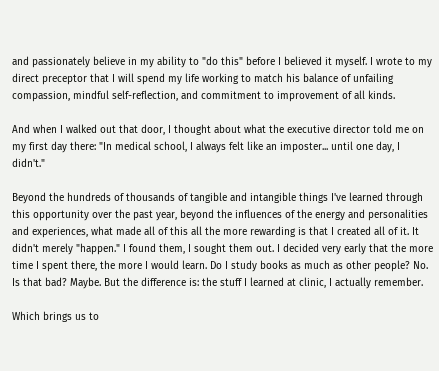and passionately believe in my ability to "do this" before I believed it myself. I wrote to my direct preceptor that I will spend my life working to match his balance of unfailing compassion, mindful self-reflection, and commitment to improvement of all kinds.

And when I walked out that door, I thought about what the executive director told me on my first day there: "In medical school, I always felt like an imposter... until one day, I didn't."

Beyond the hundreds of thousands of tangible and intangible things I've learned through this opportunity over the past year, beyond the influences of the energy and personalities and experiences, what made all of this all the more rewarding is that I created all of it. It didn't merely "happen." I found them, I sought them out. I decided very early that the more time I spent there, the more I would learn. Do I study books as much as other people? No. Is that bad? Maybe. But the difference is: the stuff I learned at clinic, I actually remember.

Which brings us to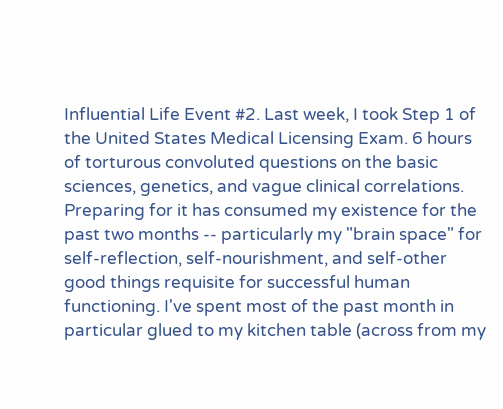Influential Life Event #2. Last week, I took Step 1 of the United States Medical Licensing Exam. 6 hours of torturous convoluted questions on the basic sciences, genetics, and vague clinical correlations. Preparing for it has consumed my existence for the past two months -- particularly my "brain space" for self-reflection, self-nourishment, and self-other good things requisite for successful human functioning. I've spent most of the past month in particular glued to my kitchen table (across from my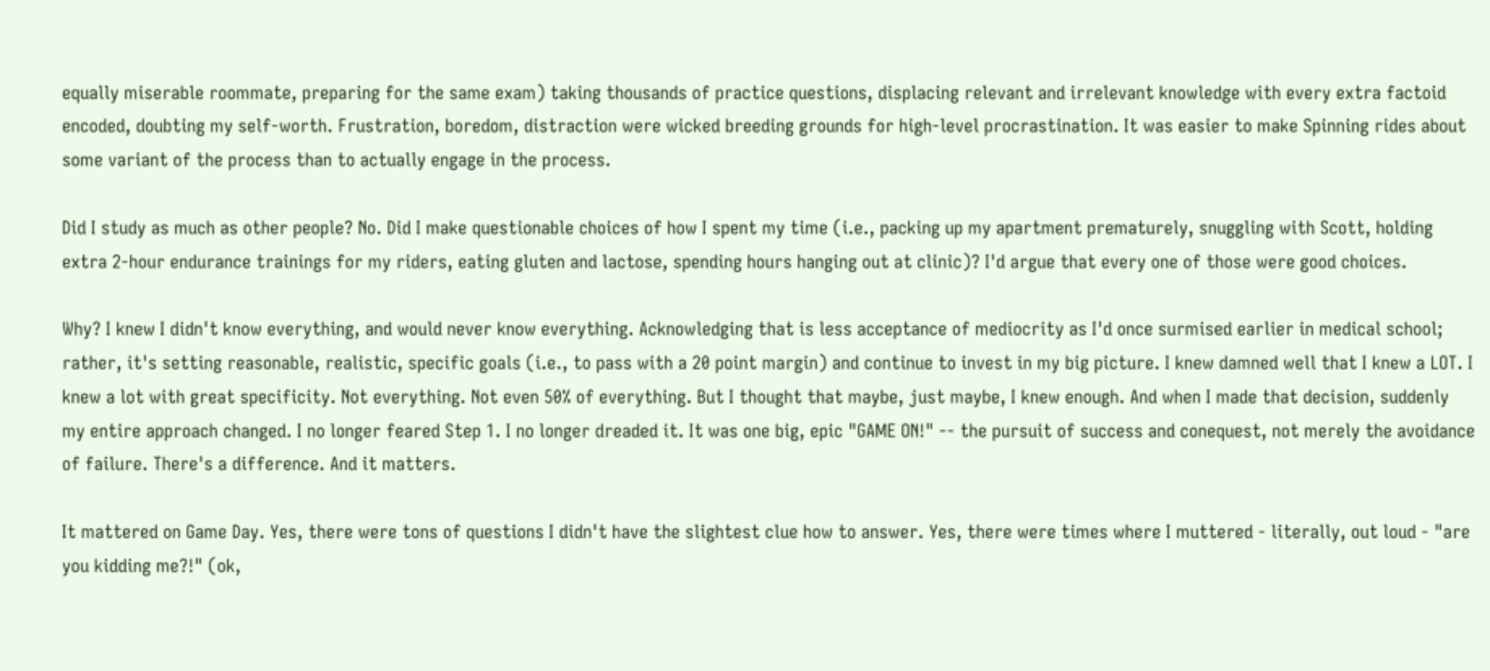equally miserable roommate, preparing for the same exam) taking thousands of practice questions, displacing relevant and irrelevant knowledge with every extra factoid encoded, doubting my self-worth. Frustration, boredom, distraction were wicked breeding grounds for high-level procrastination. It was easier to make Spinning rides about some variant of the process than to actually engage in the process.

Did I study as much as other people? No. Did I make questionable choices of how I spent my time (i.e., packing up my apartment prematurely, snuggling with Scott, holding extra 2-hour endurance trainings for my riders, eating gluten and lactose, spending hours hanging out at clinic)? I'd argue that every one of those were good choices.

Why? I knew I didn't know everything, and would never know everything. Acknowledging that is less acceptance of mediocrity as I'd once surmised earlier in medical school; rather, it's setting reasonable, realistic, specific goals (i.e., to pass with a 20 point margin) and continue to invest in my big picture. I knew damned well that I knew a LOT. I knew a lot with great specificity. Not everything. Not even 50% of everything. But I thought that maybe, just maybe, I knew enough. And when I made that decision, suddenly my entire approach changed. I no longer feared Step 1. I no longer dreaded it. It was one big, epic "GAME ON!" -- the pursuit of success and conequest, not merely the avoidance of failure. There's a difference. And it matters.

It mattered on Game Day. Yes, there were tons of questions I didn't have the slightest clue how to answer. Yes, there were times where I muttered - literally, out loud - "are you kidding me?!" (ok,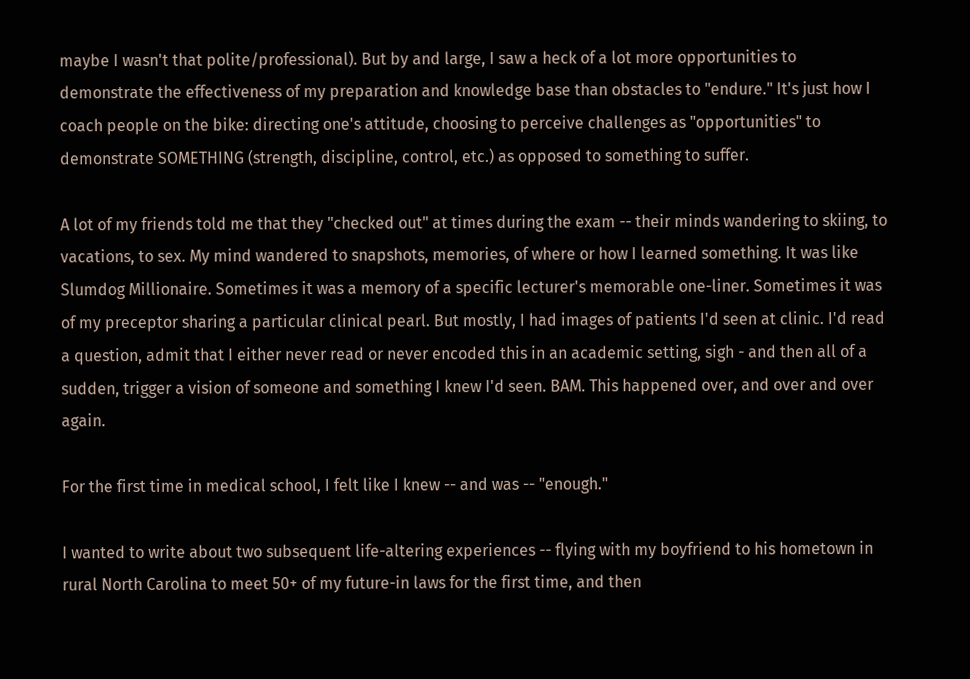maybe I wasn't that polite/professional). But by and large, I saw a heck of a lot more opportunities to demonstrate the effectiveness of my preparation and knowledge base than obstacles to "endure." It's just how I coach people on the bike: directing one's attitude, choosing to perceive challenges as "opportunities" to demonstrate SOMETHING (strength, discipline, control, etc.) as opposed to something to suffer.

A lot of my friends told me that they "checked out" at times during the exam -- their minds wandering to skiing, to vacations, to sex. My mind wandered to snapshots, memories, of where or how I learned something. It was like Slumdog Millionaire. Sometimes it was a memory of a specific lecturer's memorable one-liner. Sometimes it was of my preceptor sharing a particular clinical pearl. But mostly, I had images of patients I'd seen at clinic. I'd read a question, admit that I either never read or never encoded this in an academic setting, sigh - and then all of a sudden, trigger a vision of someone and something I knew I'd seen. BAM. This happened over, and over and over again.

For the first time in medical school, I felt like I knew -- and was -- "enough."

I wanted to write about two subsequent life-altering experiences -- flying with my boyfriend to his hometown in rural North Carolina to meet 50+ of my future-in laws for the first time, and then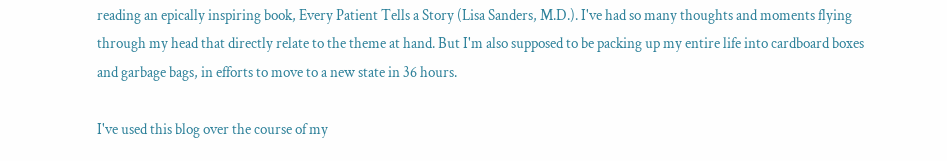reading an epically inspiring book, Every Patient Tells a Story (Lisa Sanders, M.D.). I've had so many thoughts and moments flying through my head that directly relate to the theme at hand. But I'm also supposed to be packing up my entire life into cardboard boxes and garbage bags, in efforts to move to a new state in 36 hours.

I've used this blog over the course of my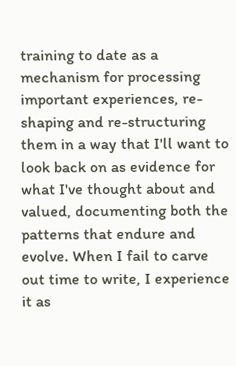training to date as a mechanism for processing important experiences, re-shaping and re-structuring them in a way that I'll want to look back on as evidence for what I've thought about and valued, documenting both the patterns that endure and evolve. When I fail to carve out time to write, I experience it as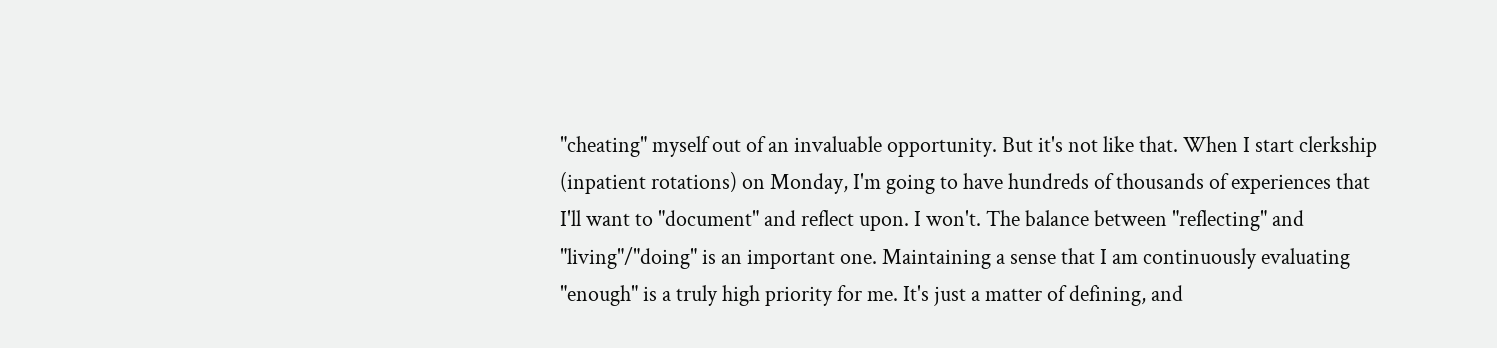"cheating" myself out of an invaluable opportunity. But it's not like that. When I start clerkship (inpatient rotations) on Monday, I'm going to have hundreds of thousands of experiences that I'll want to "document" and reflect upon. I won't. The balance between "reflecting" and "living"/"doing" is an important one. Maintaining a sense that I am continuously evaluating "enough" is a truly high priority for me. It's just a matter of defining, and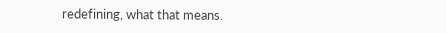redefining, what that means.